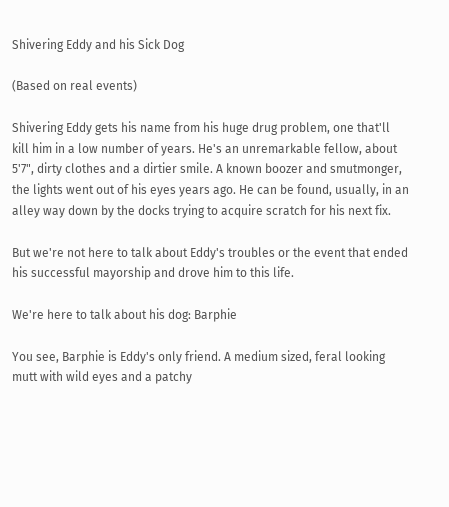Shivering Eddy and his Sick Dog

(Based on real events)

Shivering Eddy gets his name from his huge drug problem, one that'll kill him in a low number of years. He's an unremarkable fellow, about 5'7", dirty clothes and a dirtier smile. A known boozer and smutmonger, the lights went out of his eyes years ago. He can be found, usually, in an alley way down by the docks trying to acquire scratch for his next fix.

But we're not here to talk about Eddy's troubles or the event that ended his successful mayorship and drove him to this life.

We're here to talk about his dog: Barphie

You see, Barphie is Eddy's only friend. A medium sized, feral looking mutt with wild eyes and a patchy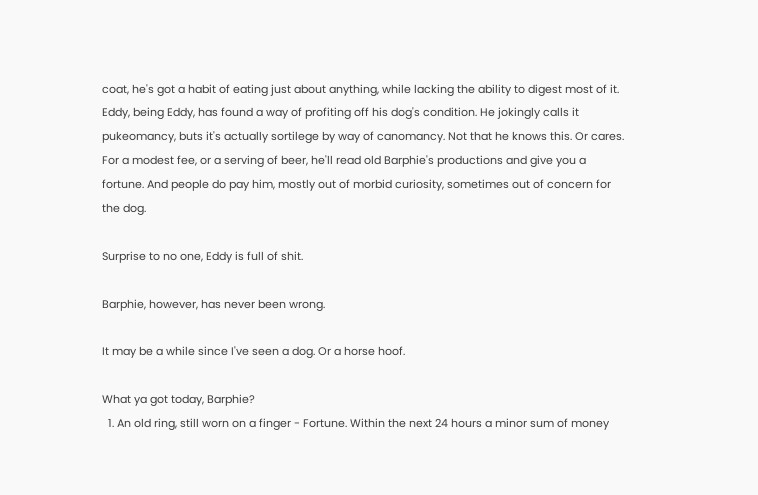coat, he's got a habit of eating just about anything, while lacking the ability to digest most of it. Eddy, being Eddy, has found a way of profiting off his dog's condition. He jokingly calls it pukeomancy, buts it's actually sortilege by way of canomancy. Not that he knows this. Or cares. For a modest fee, or a serving of beer, he'll read old Barphie's productions and give you a fortune. And people do pay him, mostly out of morbid curiosity, sometimes out of concern for the dog.

Surprise to no one, Eddy is full of shit.

Barphie, however, has never been wrong.

It may be a while since I've seen a dog. Or a horse hoof.

What ya got today, Barphie?
  1. An old ring, still worn on a finger - Fortune. Within the next 24 hours a minor sum of money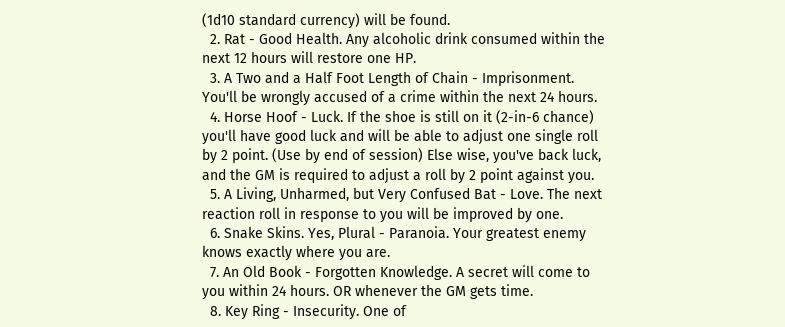(1d10 standard currency) will be found.
  2. Rat - Good Health. Any alcoholic drink consumed within the next 12 hours will restore one HP.
  3. A Two and a Half Foot Length of Chain - Imprisonment. You'll be wrongly accused of a crime within the next 24 hours.
  4. Horse Hoof - Luck. If the shoe is still on it (2-in-6 chance) you'll have good luck and will be able to adjust one single roll by 2 point. (Use by end of session) Else wise, you've back luck, and the GM is required to adjust a roll by 2 point against you.
  5. A Living, Unharmed, but Very Confused Bat - Love. The next reaction roll in response to you will be improved by one.
  6. Snake Skins. Yes, Plural - Paranoia. Your greatest enemy knows exactly where you are.
  7. An Old Book - Forgotten Knowledge. A secret will come to you within 24 hours. OR whenever the GM gets time.
  8. Key Ring - Insecurity. One of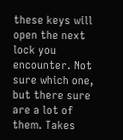these keys will open the next lock you encounter. Not sure which one, but there sure are a lot of them. Takes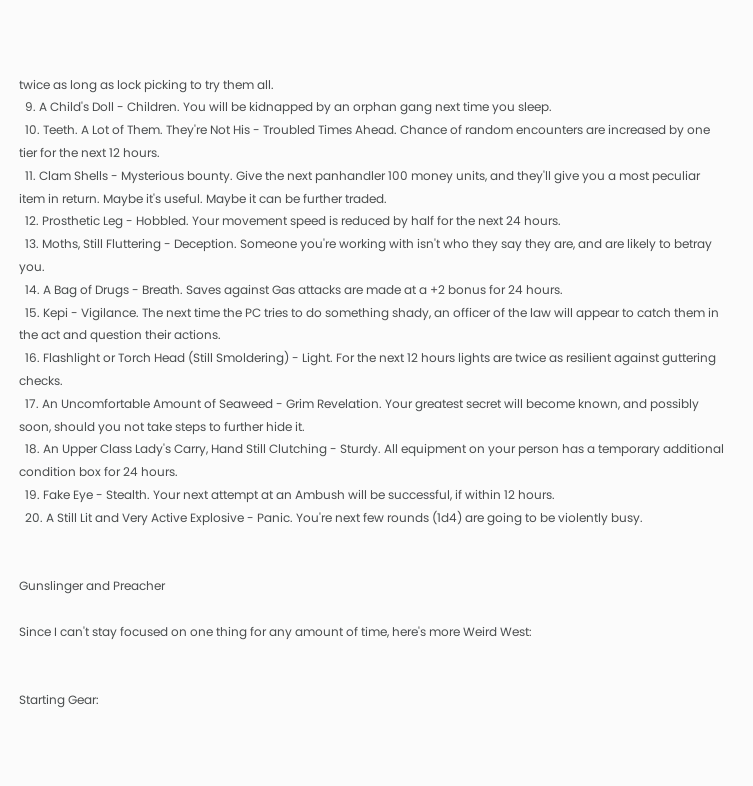twice as long as lock picking to try them all.
  9. A Child's Doll - Children. You will be kidnapped by an orphan gang next time you sleep.
  10. Teeth. A Lot of Them. They're Not His - Troubled Times Ahead. Chance of random encounters are increased by one tier for the next 12 hours.
  11. Clam Shells - Mysterious bounty. Give the next panhandler 100 money units, and they'll give you a most peculiar item in return. Maybe it's useful. Maybe it can be further traded.
  12. Prosthetic Leg - Hobbled. Your movement speed is reduced by half for the next 24 hours.
  13. Moths, Still Fluttering - Deception. Someone you're working with isn't who they say they are, and are likely to betray you.
  14. A Bag of Drugs - Breath. Saves against Gas attacks are made at a +2 bonus for 24 hours.
  15. Kepi - Vigilance. The next time the PC tries to do something shady, an officer of the law will appear to catch them in the act and question their actions.
  16. Flashlight or Torch Head (Still Smoldering) - Light. For the next 12 hours lights are twice as resilient against guttering checks.
  17. An Uncomfortable Amount of Seaweed - Grim Revelation. Your greatest secret will become known, and possibly soon, should you not take steps to further hide it.
  18. An Upper Class Lady's Carry, Hand Still Clutching - Sturdy. All equipment on your person has a temporary additional condition box for 24 hours.
  19. Fake Eye - Stealth. Your next attempt at an Ambush will be successful, if within 12 hours.
  20. A Still Lit and Very Active Explosive - Panic. You're next few rounds (1d4) are going to be violently busy.


Gunslinger and Preacher

Since I can't stay focused on one thing for any amount of time, here's more Weird West:


Starting Gear: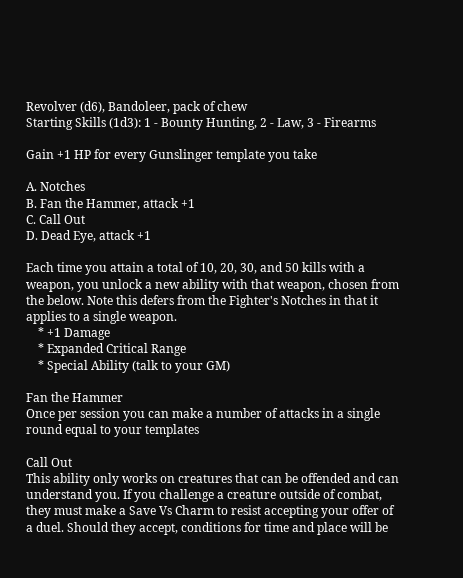Revolver (d6), Bandoleer, pack of chew
Starting Skills (1d3): 1 - Bounty Hunting, 2 - Law, 3 - Firearms

Gain +1 HP for every Gunslinger template you take

A. Notches
B. Fan the Hammer, attack +1
C. Call Out
D. Dead Eye, attack +1

Each time you attain a total of 10, 20, 30, and 50 kills with a weapon, you unlock a new ability with that weapon, chosen from the below. Note this defers from the Fighter's Notches in that it applies to a single weapon.
    * +1 Damage
    * Expanded Critical Range
    * Special Ability (talk to your GM)

Fan the Hammer
Once per session you can make a number of attacks in a single round equal to your templates

Call Out
This ability only works on creatures that can be offended and can understand you. If you challenge a creature outside of combat, they must make a Save Vs Charm to resist accepting your offer of a duel. Should they accept, conditions for time and place will be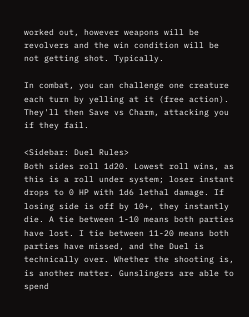worked out, however weapons will be revolvers and the win condition will be not getting shot. Typically.

In combat, you can challenge one creature each turn by yelling at it (free action). They'll then Save vs Charm, attacking you if they fail.

<Sidebar: Duel Rules>
Both sides roll 1d20. Lowest roll wins, as this is a roll under system; loser instant drops to 0 HP with 1d6 lethal damage. If losing side is off by 10+, they instantly die. A tie between 1-10 means both parties have lost. I tie between 11-20 means both parties have missed, and the Duel is technically over. Whether the shooting is, is another matter. Gunslingers are able to spend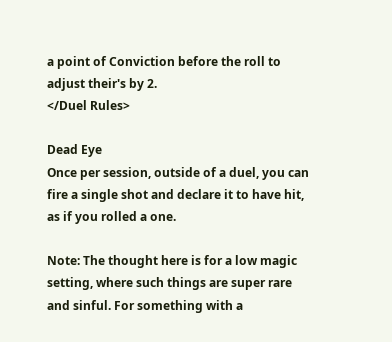a point of Conviction before the roll to adjust their's by 2.
</Duel Rules>

Dead Eye
Once per session, outside of a duel, you can fire a single shot and declare it to have hit, as if you rolled a one.

Note: The thought here is for a low magic setting, where such things are super rare and sinful. For something with a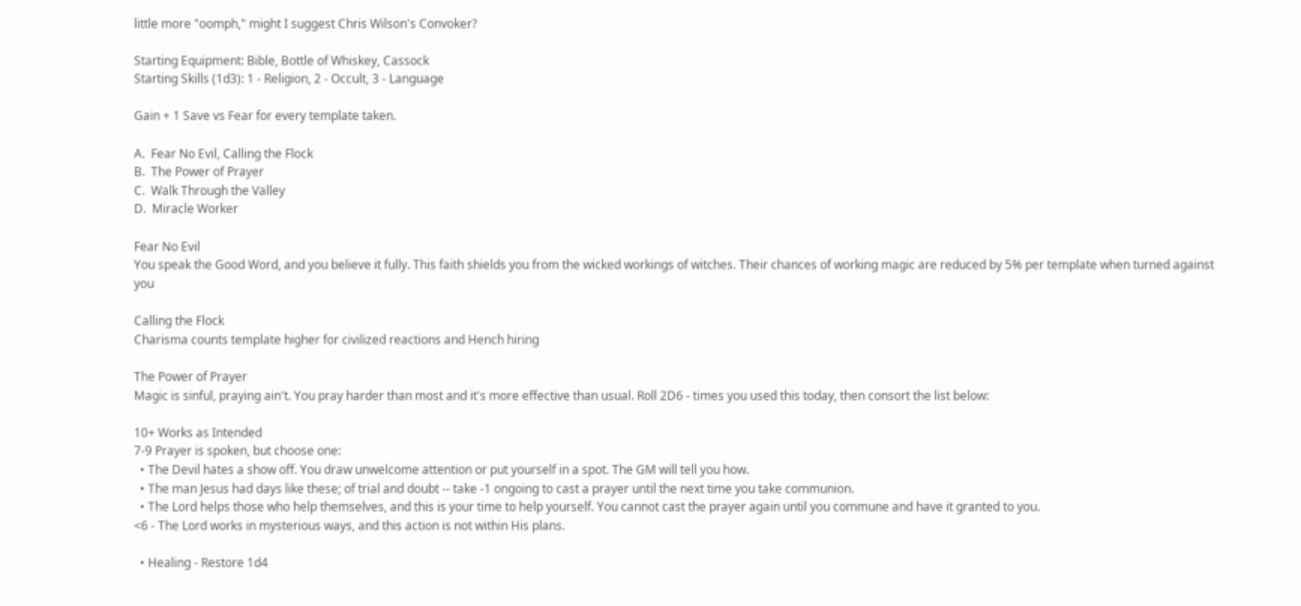little more "oomph," might I suggest Chris Wilson's Convoker?

Starting Equipment: Bible, Bottle of Whiskey, Cassock
Starting Skills (1d3): 1 - Religion, 2 - Occult, 3 - Language

Gain + 1 Save vs Fear for every template taken.

A.  Fear No Evil, Calling the Flock
B.  The Power of Prayer
C.  Walk Through the Valley
D.  Miracle Worker

Fear No Evil
You speak the Good Word, and you believe it fully. This faith shields you from the wicked workings of witches. Their chances of working magic are reduced by 5% per template when turned against you

Calling the Flock
Charisma counts template higher for civilized reactions and Hench hiring

The Power of Prayer
Magic is sinful, praying ain't. You pray harder than most and it's more effective than usual. Roll 2D6 - times you used this today, then consort the list below:

10+ Works as Intended
7-9 Prayer is spoken, but choose one:
  • The Devil hates a show off. You draw unwelcome attention or put yourself in a spot. The GM will tell you how.
  • The man Jesus had days like these; of trial and doubt -- take -1 ongoing to cast a prayer until the next time you take communion.
  • The Lord helps those who help themselves, and this is your time to help yourself. You cannot cast the prayer again until you commune and have it granted to you.
<6 - The Lord works in mysterious ways, and this action is not within His plans.

  • Healing - Restore 1d4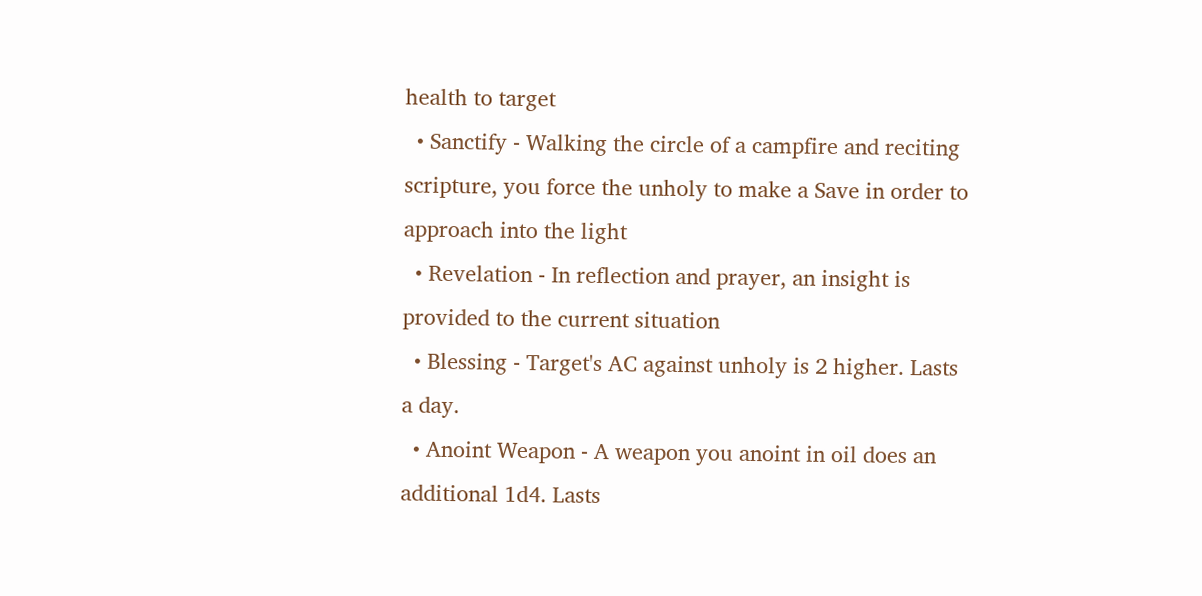health to target
  • Sanctify - Walking the circle of a campfire and reciting scripture, you force the unholy to make a Save in order to approach into the light
  • Revelation - In reflection and prayer, an insight is provided to the current situation
  • Blessing - Target's AC against unholy is 2 higher. Lasts a day.
  • Anoint Weapon - A weapon you anoint in oil does an additional 1d4. Lasts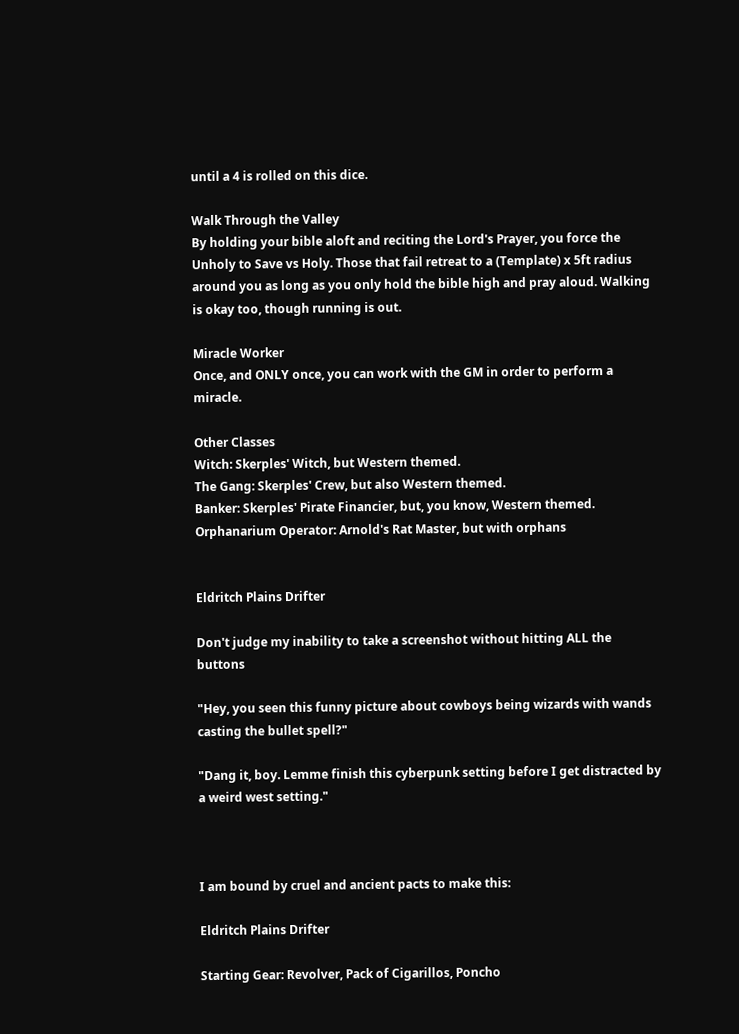until a 4 is rolled on this dice.

Walk Through the Valley
By holding your bible aloft and reciting the Lord's Prayer, you force the Unholy to Save vs Holy. Those that fail retreat to a (Template) x 5ft radius around you as long as you only hold the bible high and pray aloud. Walking is okay too, though running is out.

Miracle Worker
Once, and ONLY once, you can work with the GM in order to perform a miracle.

Other Classes
Witch: Skerples' Witch, but Western themed.
The Gang: Skerples' Crew, but also Western themed.
Banker: Skerples' Pirate Financier, but, you know, Western themed.
Orphanarium Operator: Arnold's Rat Master, but with orphans


Eldritch Plains Drifter

Don't judge my inability to take a screenshot without hitting ALL the buttons

"Hey, you seen this funny picture about cowboys being wizards with wands casting the bullet spell?"

"Dang it, boy. Lemme finish this cyberpunk setting before I get distracted by a weird west setting."



I am bound by cruel and ancient pacts to make this:

Eldritch Plains Drifter

Starting Gear: Revolver, Pack of Cigarillos, Poncho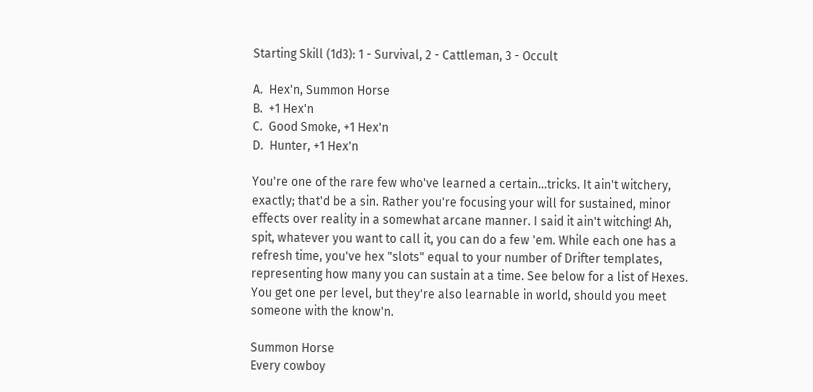Starting Skill (1d3): 1 - Survival, 2 - Cattleman, 3 - Occult

A.  Hex'n, Summon Horse
B.  +1 Hex'n
C.  Good Smoke, +1 Hex'n
D.  Hunter, +1 Hex'n

You're one of the rare few who've learned a certain...tricks. It ain't witchery, exactly; that'd be a sin. Rather you're focusing your will for sustained, minor effects over reality in a somewhat arcane manner. I said it ain't witching! Ah, spit, whatever you want to call it, you can do a few 'em. While each one has a refresh time, you've hex "slots" equal to your number of Drifter templates, representing how many you can sustain at a time. See below for a list of Hexes. You get one per level, but they're also learnable in world, should you meet someone with the know'n.

Summon Horse
Every cowboy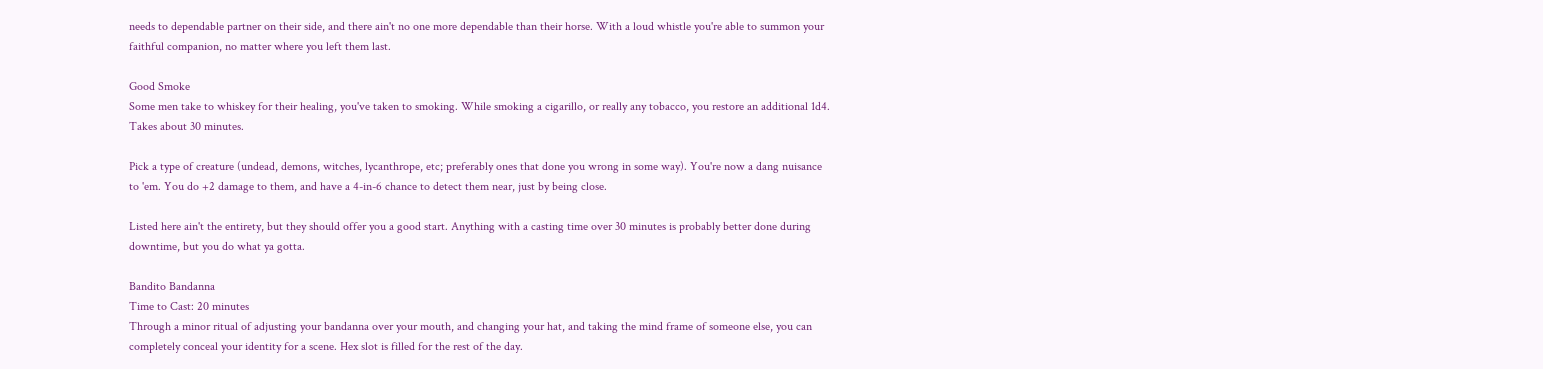needs to dependable partner on their side, and there ain't no one more dependable than their horse. With a loud whistle you're able to summon your faithful companion, no matter where you left them last.

Good Smoke
Some men take to whiskey for their healing, you've taken to smoking. While smoking a cigarillo, or really any tobacco, you restore an additional 1d4. Takes about 30 minutes.

Pick a type of creature (undead, demons, witches, lycanthrope, etc; preferably ones that done you wrong in some way). You're now a dang nuisance to 'em. You do +2 damage to them, and have a 4-in-6 chance to detect them near, just by being close.

Listed here ain't the entirety, but they should offer you a good start. Anything with a casting time over 30 minutes is probably better done during downtime, but you do what ya gotta.

Bandito Bandanna
Time to Cast: 20 minutes
Through a minor ritual of adjusting your bandanna over your mouth, and changing your hat, and taking the mind frame of someone else, you can completely conceal your identity for a scene. Hex slot is filled for the rest of the day.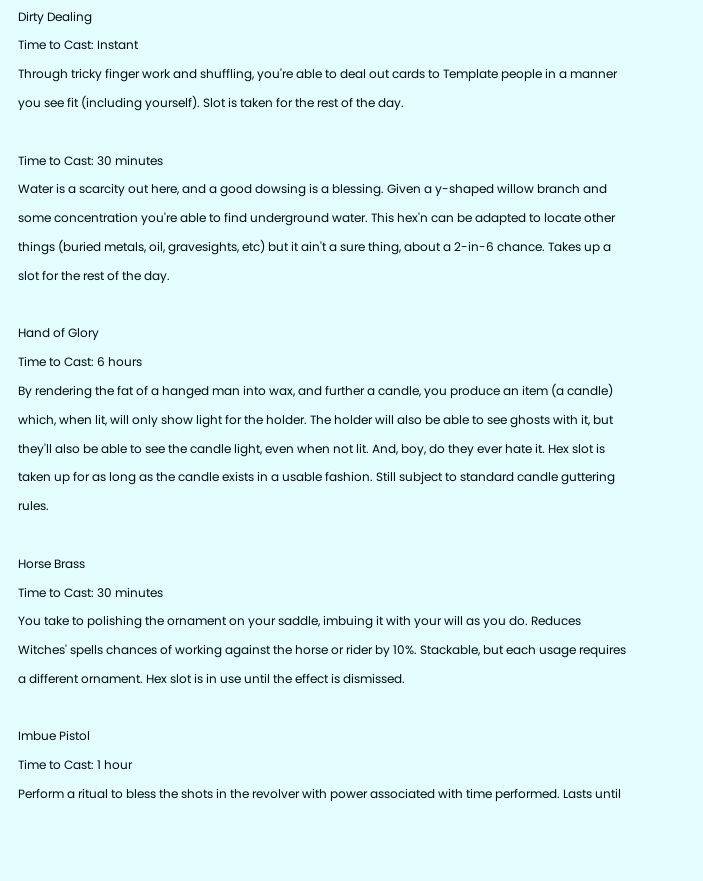Dirty Dealing
Time to Cast: Instant
Through tricky finger work and shuffling, you're able to deal out cards to Template people in a manner you see fit (including yourself). Slot is taken for the rest of the day.

Time to Cast: 30 minutes
Water is a scarcity out here, and a good dowsing is a blessing. Given a y-shaped willow branch and some concentration you're able to find underground water. This hex'n can be adapted to locate other things (buried metals, oil, gravesights, etc) but it ain't a sure thing, about a 2-in-6 chance. Takes up a slot for the rest of the day.

Hand of Glory
Time to Cast: 6 hours
By rendering the fat of a hanged man into wax, and further a candle, you produce an item (a candle) which, when lit, will only show light for the holder. The holder will also be able to see ghosts with it, but they'll also be able to see the candle light, even when not lit. And, boy, do they ever hate it. Hex slot is taken up for as long as the candle exists in a usable fashion. Still subject to standard candle guttering rules.

Horse Brass
Time to Cast: 30 minutes
You take to polishing the ornament on your saddle, imbuing it with your will as you do. Reduces Witches' spells chances of working against the horse or rider by 10%. Stackable, but each usage requires a different ornament. Hex slot is in use until the effect is dismissed.

Imbue Pistol
Time to Cast: 1 hour
Perform a ritual to bless the shots in the revolver with power associated with time performed. Lasts until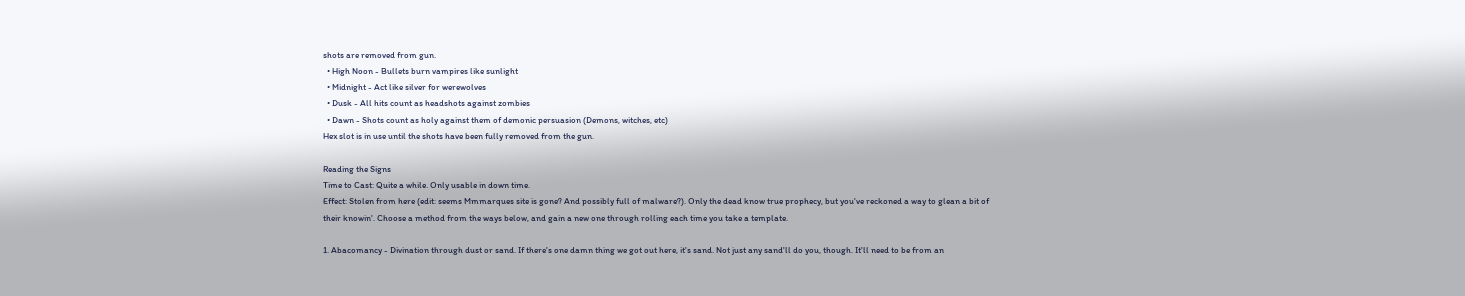shots are removed from gun.
  • High Noon - Bullets burn vampires like sunlight
  • Midnight - Act like silver for werewolves
  • Dusk - All hits count as headshots against zombies
  • Dawn - Shots count as holy against them of demonic persuasion (Demons, witches, etc)
Hex slot is in use until the shots have been fully removed from the gun.

Reading the Signs
Time to Cast: Quite a while. Only usable in down time.
Effect: Stolen from here (edit: seems Mmmarques site is gone? And possibly full of malware?). Only the dead know true prophecy, but you've reckoned a way to glean a bit of their knowin'. Choose a method from the ways below, and gain a new one through rolling each time you take a template.

1. Abacomancy - Divination through dust or sand. If there's one damn thing we got out here, it's sand. Not just any sand'll do you, though. It'll need to be from an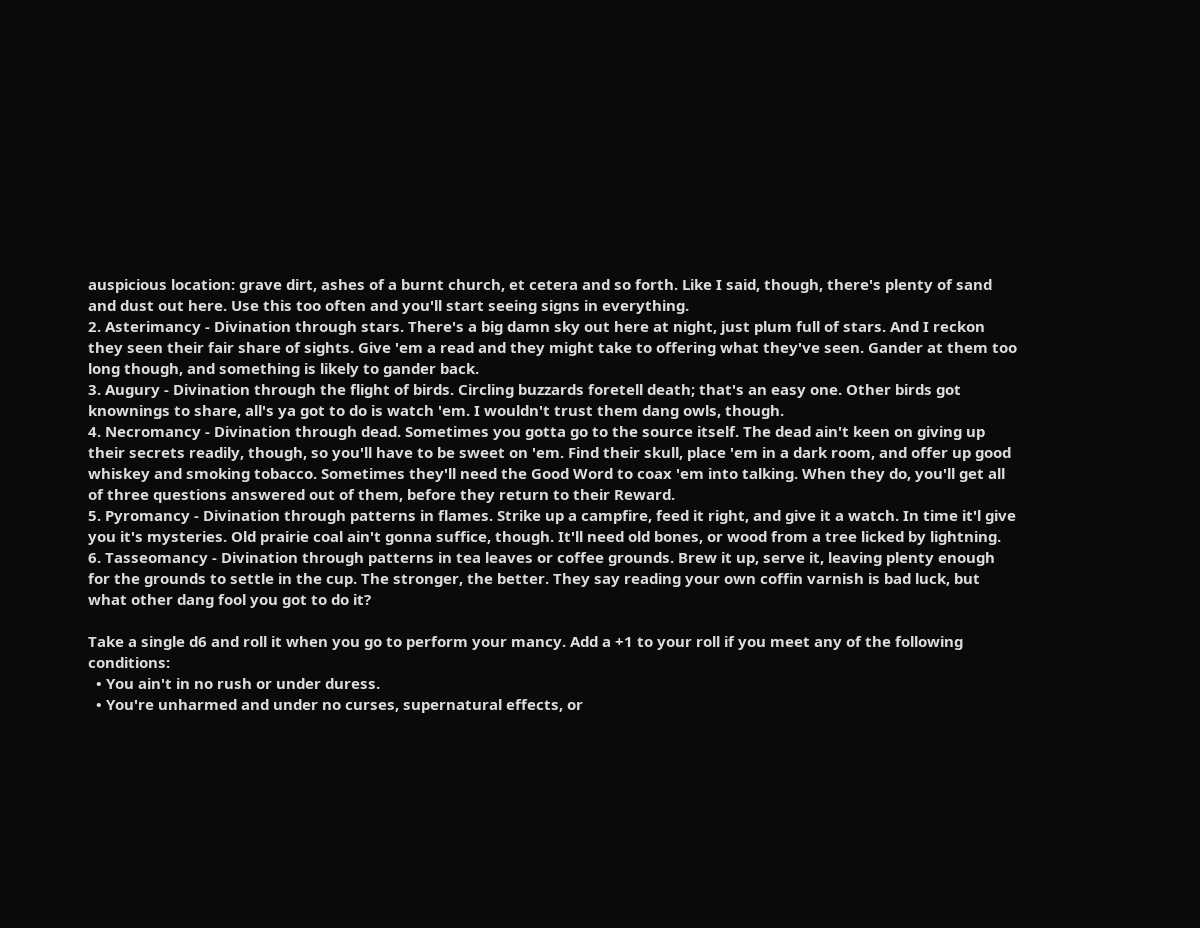auspicious location: grave dirt, ashes of a burnt church, et cetera and so forth. Like I said, though, there's plenty of sand and dust out here. Use this too often and you'll start seeing signs in everything.
2. Asterimancy - Divination through stars. There's a big damn sky out here at night, just plum full of stars. And I reckon they seen their fair share of sights. Give 'em a read and they might take to offering what they've seen. Gander at them too long though, and something is likely to gander back.
3. Augury - Divination through the flight of birds. Circling buzzards foretell death; that's an easy one. Other birds got knownings to share, all's ya got to do is watch 'em. I wouldn't trust them dang owls, though.
4. Necromancy - Divination through dead. Sometimes you gotta go to the source itself. The dead ain't keen on giving up their secrets readily, though, so you'll have to be sweet on 'em. Find their skull, place 'em in a dark room, and offer up good whiskey and smoking tobacco. Sometimes they'll need the Good Word to coax 'em into talking. When they do, you'll get all of three questions answered out of them, before they return to their Reward.
5. Pyromancy - Divination through patterns in flames. Strike up a campfire, feed it right, and give it a watch. In time it'l give you it's mysteries. Old prairie coal ain't gonna suffice, though. It'll need old bones, or wood from a tree licked by lightning.
6. Tasseomancy - Divination through patterns in tea leaves or coffee grounds. Brew it up, serve it, leaving plenty enough for the grounds to settle in the cup. The stronger, the better. They say reading your own coffin varnish is bad luck, but what other dang fool you got to do it?

Take a single d6 and roll it when you go to perform your mancy. Add a +1 to your roll if you meet any of the following conditions:
  • You ain't in no rush or under duress.
  • You're unharmed and under no curses, supernatural effects, or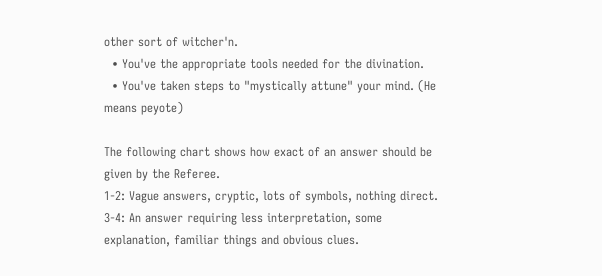other sort of witcher'n.
  • You've the appropriate tools needed for the divination.
  • You've taken steps to "mystically attune" your mind. (He means peyote)

The following chart shows how exact of an answer should be given by the Referee.
1-2: Vague answers, cryptic, lots of symbols, nothing direct.
3-4: An answer requiring less interpretation, some explanation, familiar things and obvious clues.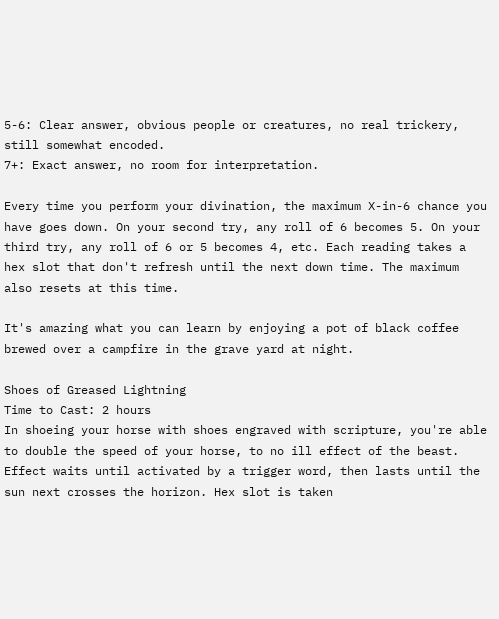5-6: Clear answer, obvious people or creatures, no real trickery, still somewhat encoded.
7+: Exact answer, no room for interpretation.

Every time you perform your divination, the maximum X-in-6 chance you have goes down. On your second try, any roll of 6 becomes 5. On your third try, any roll of 6 or 5 becomes 4, etc. Each reading takes a hex slot that don't refresh until the next down time. The maximum also resets at this time.

It's amazing what you can learn by enjoying a pot of black coffee brewed over a campfire in the grave yard at night.

Shoes of Greased Lightning
Time to Cast: 2 hours
In shoeing your horse with shoes engraved with scripture, you're able to double the speed of your horse, to no ill effect of the beast. Effect waits until activated by a trigger word, then lasts until the sun next crosses the horizon. Hex slot is taken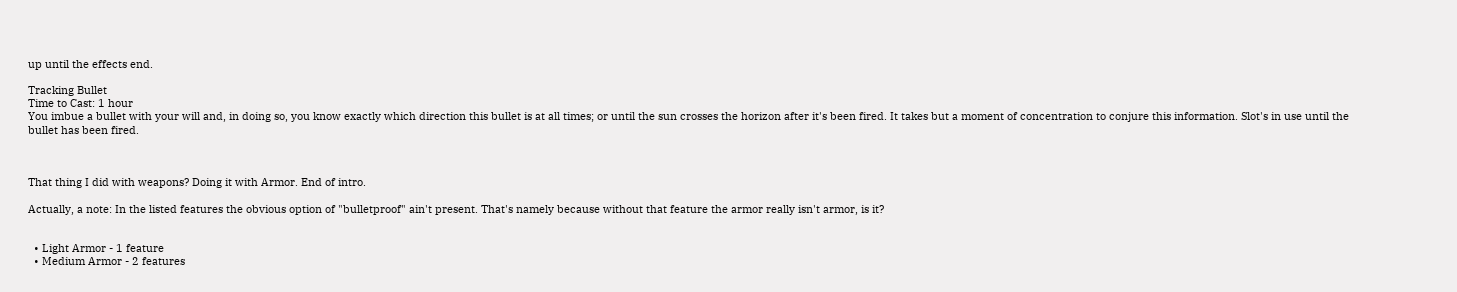up until the effects end.

Tracking Bullet
Time to Cast: 1 hour
You imbue a bullet with your will and, in doing so, you know exactly which direction this bullet is at all times; or until the sun crosses the horizon after it's been fired. It takes but a moment of concentration to conjure this information. Slot's in use until the bullet has been fired.



That thing I did with weapons? Doing it with Armor. End of intro.

Actually, a note: In the listed features the obvious option of "bulletproof" ain't present. That's namely because without that feature the armor really isn't armor, is it?


  • Light Armor - 1 feature
  • Medium Armor - 2 features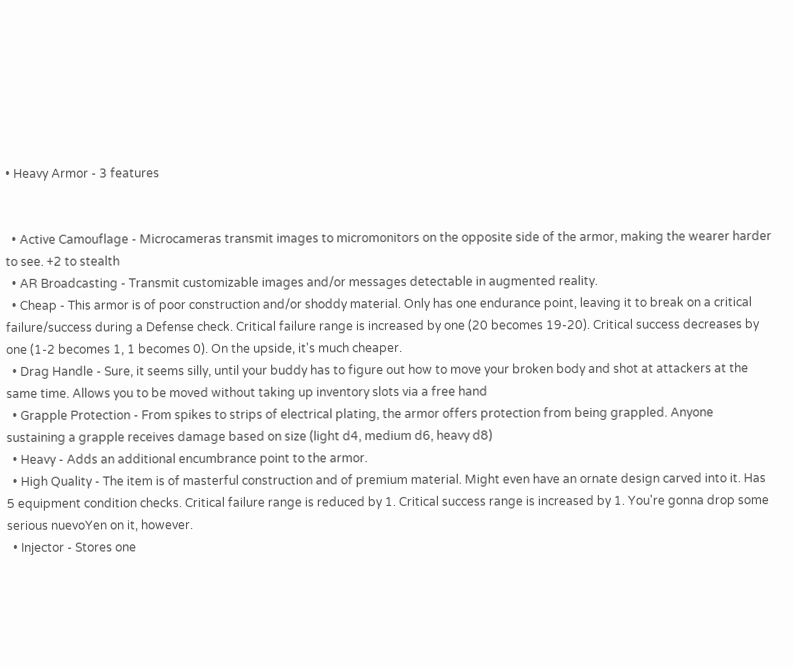• Heavy Armor - 3 features


  • Active Camouflage - Microcameras transmit images to micromonitors on the opposite side of the armor, making the wearer harder to see. +2 to stealth
  • AR Broadcasting - Transmit customizable images and/or messages detectable in augmented reality.
  • Cheap - This armor is of poor construction and/or shoddy material. Only has one endurance point, leaving it to break on a critical failure/success during a Defense check. Critical failure range is increased by one (20 becomes 19-20). Critical success decreases by one (1-2 becomes 1, 1 becomes 0). On the upside, it's much cheaper.
  • Drag Handle - Sure, it seems silly, until your buddy has to figure out how to move your broken body and shot at attackers at the same time. Allows you to be moved without taking up inventory slots via a free hand
  • Grapple Protection - From spikes to strips of electrical plating, the armor offers protection from being grappled. Anyone sustaining a grapple receives damage based on size (light d4, medium d6, heavy d8)
  • Heavy - Adds an additional encumbrance point to the armor.
  • High Quality - The item is of masterful construction and of premium material. Might even have an ornate design carved into it. Has 5 equipment condition checks. Critical failure range is reduced by 1. Critical success range is increased by 1. You're gonna drop some serious nuevoYen on it, however.
  • Injector - Stores one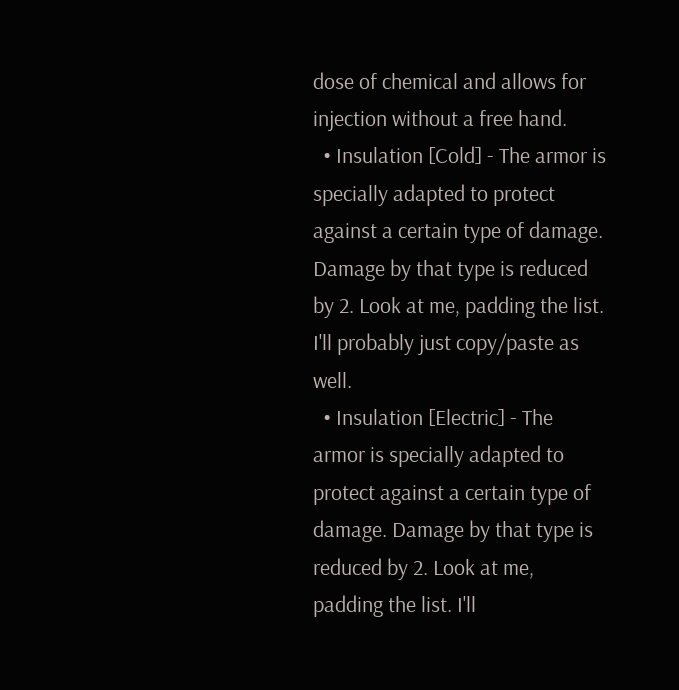dose of chemical and allows for injection without a free hand.
  • Insulation [Cold] - The armor is specially adapted to protect against a certain type of damage. Damage by that type is reduced by 2. Look at me, padding the list. I'll probably just copy/paste as well.
  • Insulation [Electric] - The armor is specially adapted to protect against a certain type of damage. Damage by that type is reduced by 2. Look at me, padding the list. I'll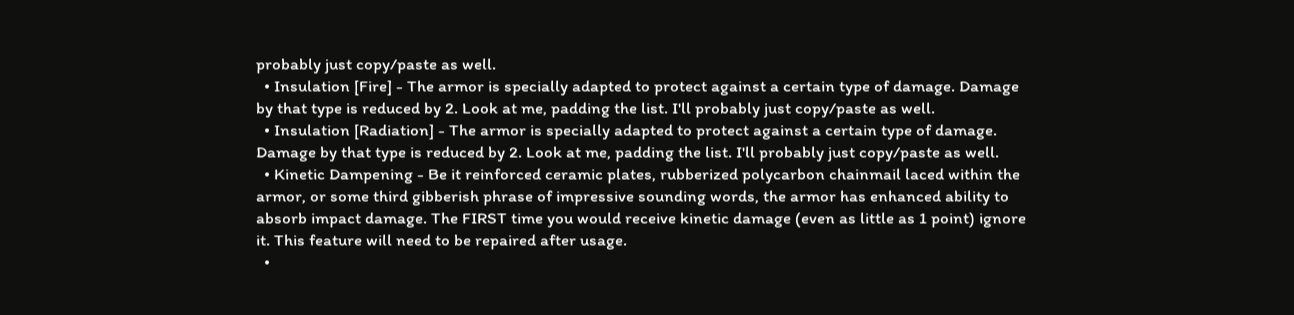probably just copy/paste as well.
  • Insulation [Fire] - The armor is specially adapted to protect against a certain type of damage. Damage by that type is reduced by 2. Look at me, padding the list. I'll probably just copy/paste as well.
  • Insulation [Radiation] - The armor is specially adapted to protect against a certain type of damage. Damage by that type is reduced by 2. Look at me, padding the list. I'll probably just copy/paste as well.
  • Kinetic Dampening - Be it reinforced ceramic plates, rubberized polycarbon chainmail laced within the armor, or some third gibberish phrase of impressive sounding words, the armor has enhanced ability to absorb impact damage. The FIRST time you would receive kinetic damage (even as little as 1 point) ignore it. This feature will need to be repaired after usage.
  •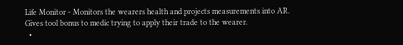Life Monitor - Monitors the wearers health and projects measurements into AR. Gives tool bonus to medic trying to apply their trade to the wearer.
  •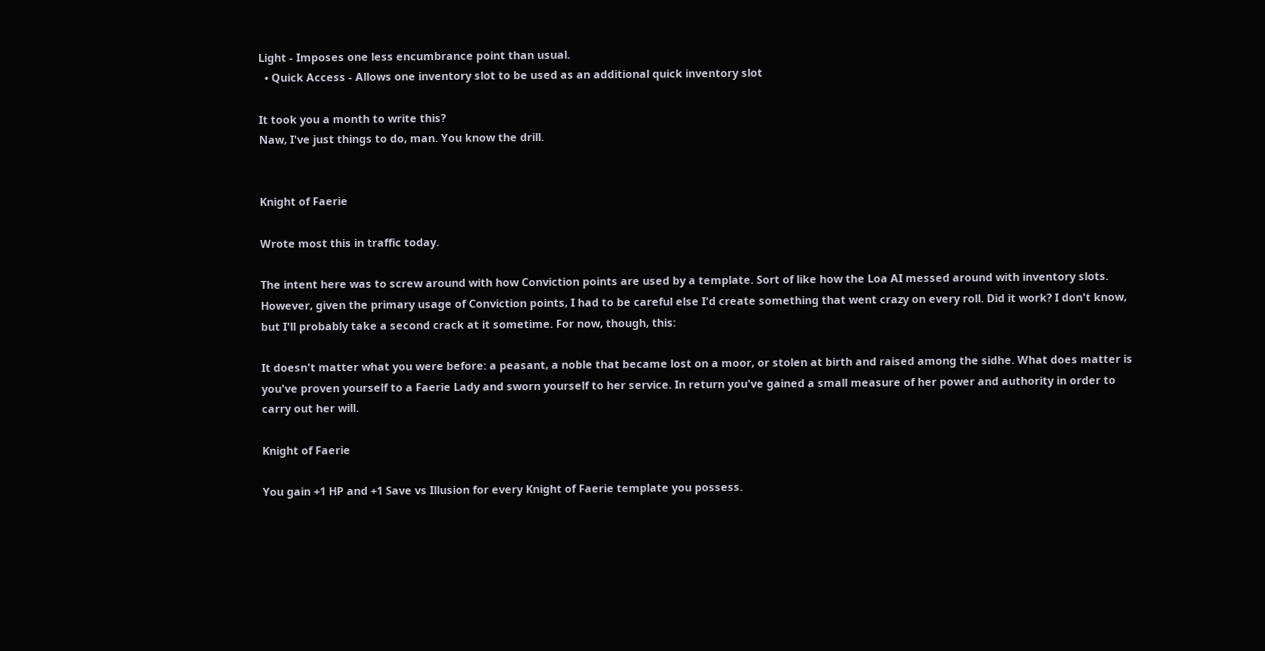Light - Imposes one less encumbrance point than usual.
  • Quick Access - Allows one inventory slot to be used as an additional quick inventory slot

It took you a month to write this?
Naw, I've just things to do, man. You know the drill.


Knight of Faerie

Wrote most this in traffic today.

The intent here was to screw around with how Conviction points are used by a template. Sort of like how the Loa AI messed around with inventory slots. However, given the primary usage of Conviction points, I had to be careful else I'd create something that went crazy on every roll. Did it work? I don't know, but I'll probably take a second crack at it sometime. For now, though, this:

It doesn't matter what you were before: a peasant, a noble that became lost on a moor, or stolen at birth and raised among the sidhe. What does matter is you've proven yourself to a Faerie Lady and sworn yourself to her service. In return you've gained a small measure of her power and authority in order to carry out her will.

Knight of Faerie

You gain +1 HP and +1 Save vs Illusion for every Knight of Faerie template you possess.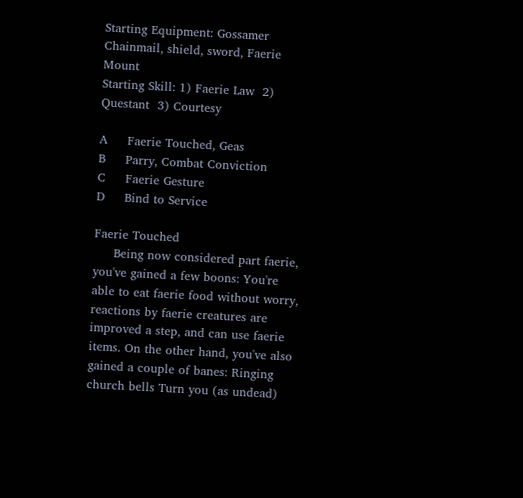Starting Equipment: Gossamer Chainmail, shield, sword, Faerie Mount
Starting Skill: 1) Faerie Law  2) Questant  3) Courtesy

A     Faerie Touched, Geas
B     Parry, Combat Conviction
C     Faerie Gesture
D     Bind to Service

Faerie Touched
     Being now considered part faerie, you've gained a few boons: You're able to eat faerie food without worry, reactions by faerie creatures are improved a step, and can use faerie items. On the other hand, you've also gained a couple of banes: Ringing church bells Turn you (as undead)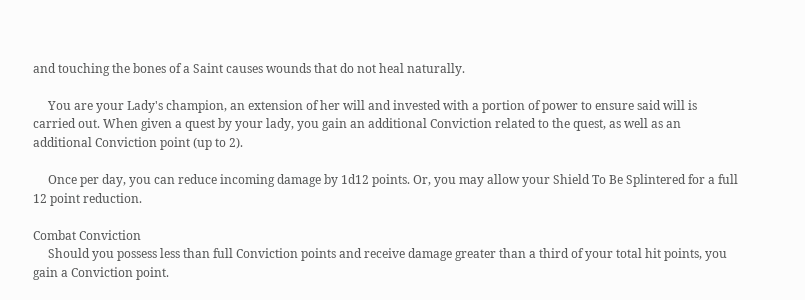and touching the bones of a Saint causes wounds that do not heal naturally.

     You are your Lady's champion, an extension of her will and invested with a portion of power to ensure said will is carried out. When given a quest by your lady, you gain an additional Conviction related to the quest, as well as an additional Conviction point (up to 2).

     Once per day, you can reduce incoming damage by 1d12 points. Or, you may allow your Shield To Be Splintered for a full 12 point reduction.

Combat Conviction
     Should you possess less than full Conviction points and receive damage greater than a third of your total hit points, you gain a Conviction point.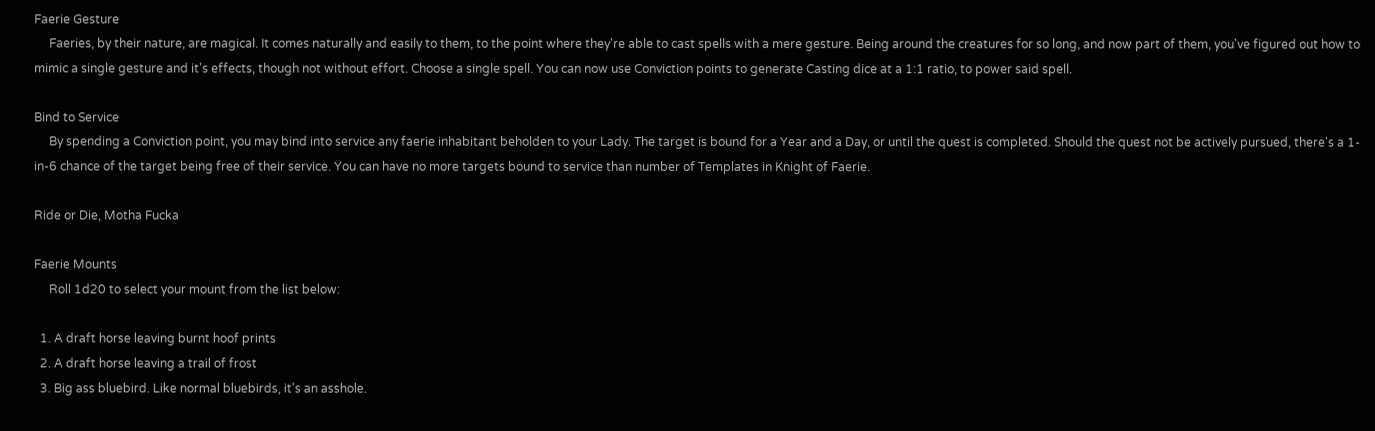Faerie Gesture
     Faeries, by their nature, are magical. It comes naturally and easily to them, to the point where they're able to cast spells with a mere gesture. Being around the creatures for so long, and now part of them, you've figured out how to mimic a single gesture and it's effects, though not without effort. Choose a single spell. You can now use Conviction points to generate Casting dice at a 1:1 ratio, to power said spell.

Bind to Service
     By spending a Conviction point, you may bind into service any faerie inhabitant beholden to your Lady. The target is bound for a Year and a Day, or until the quest is completed. Should the quest not be actively pursued, there's a 1-in-6 chance of the target being free of their service. You can have no more targets bound to service than number of Templates in Knight of Faerie.

Ride or Die, Motha Fucka

Faerie Mounts
     Roll 1d20 to select your mount from the list below:

  1. A draft horse leaving burnt hoof prints
  2. A draft horse leaving a trail of frost
  3. Big ass bluebird. Like normal bluebirds, it's an asshole.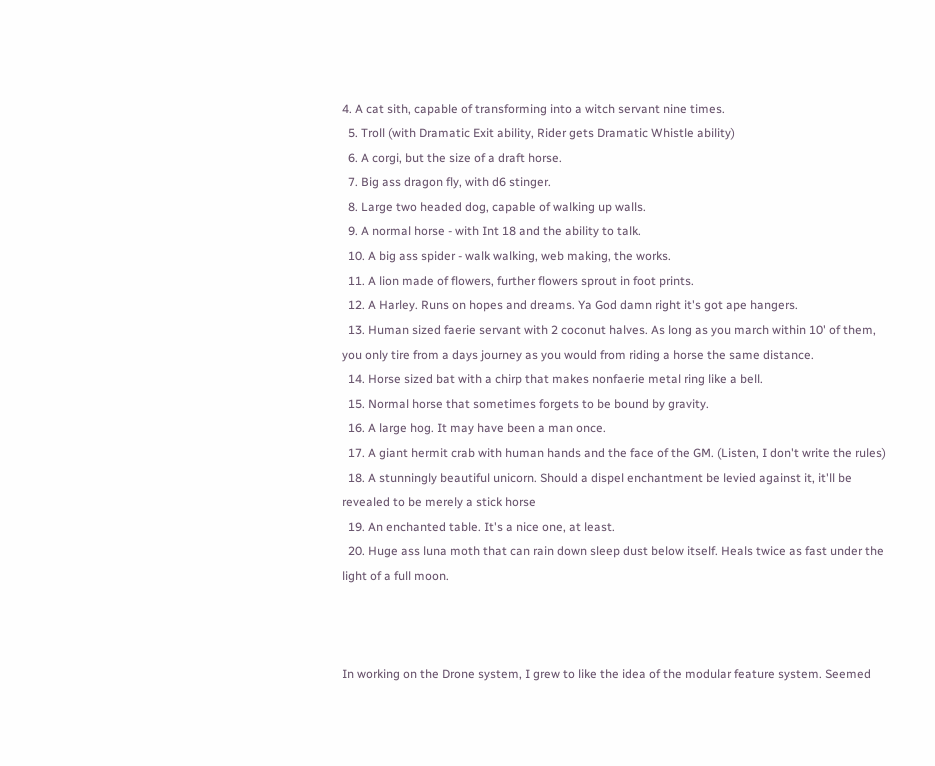4. A cat sith, capable of transforming into a witch servant nine times.
  5. Troll (with Dramatic Exit ability, Rider gets Dramatic Whistle ability)
  6. A corgi, but the size of a draft horse.
  7. Big ass dragon fly, with d6 stinger.
  8. Large two headed dog, capable of walking up walls.
  9. A normal horse - with Int 18 and the ability to talk.
  10. A big ass spider - walk walking, web making, the works.
  11. A lion made of flowers, further flowers sprout in foot prints.
  12. A Harley. Runs on hopes and dreams. Ya God damn right it's got ape hangers.
  13. Human sized faerie servant with 2 coconut halves. As long as you march within 10' of them, you only tire from a days journey as you would from riding a horse the same distance.
  14. Horse sized bat with a chirp that makes nonfaerie metal ring like a bell.
  15. Normal horse that sometimes forgets to be bound by gravity.
  16. A large hog. It may have been a man once.
  17. A giant hermit crab with human hands and the face of the GM. (Listen, I don't write the rules)
  18. A stunningly beautiful unicorn. Should a dispel enchantment be levied against it, it'll be revealed to be merely a stick horse
  19. An enchanted table. It's a nice one, at least.
  20. Huge ass luna moth that can rain down sleep dust below itself. Heals twice as fast under the light of a full moon.



In working on the Drone system, I grew to like the idea of the modular feature system. Seemed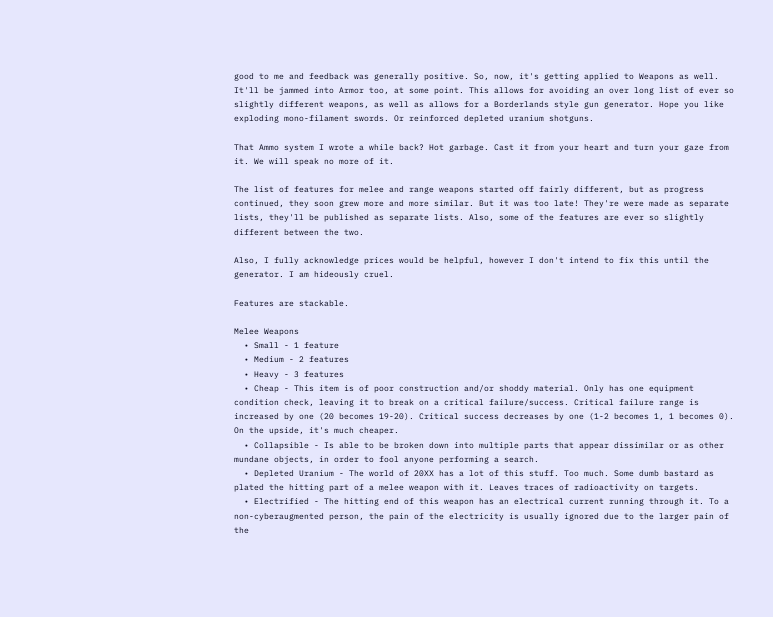good to me and feedback was generally positive. So, now, it's getting applied to Weapons as well. It'll be jammed into Armor too, at some point. This allows for avoiding an over long list of ever so slightly different weapons, as well as allows for a Borderlands style gun generator. Hope you like exploding mono-filament swords. Or reinforced depleted uranium shotguns.

That Ammo system I wrote a while back? Hot garbage. Cast it from your heart and turn your gaze from it. We will speak no more of it.

The list of features for melee and range weapons started off fairly different, but as progress continued, they soon grew more and more similar. But it was too late! They're were made as separate lists, they'll be published as separate lists. Also, some of the features are ever so slightly different between the two.

Also, I fully acknowledge prices would be helpful, however I don't intend to fix this until the generator. I am hideously cruel.

Features are stackable.

Melee Weapons
  • Small - 1 feature
  • Medium - 2 features
  • Heavy - 3 features
  • Cheap - This item is of poor construction and/or shoddy material. Only has one equipment condition check, leaving it to break on a critical failure/success. Critical failure range is increased by one (20 becomes 19-20). Critical success decreases by one (1-2 becomes 1, 1 becomes 0). On the upside, it's much cheaper.
  • Collapsible - Is able to be broken down into multiple parts that appear dissimilar or as other mundane objects, in order to fool anyone performing a search.
  • Depleted Uranium - The world of 20XX has a lot of this stuff. Too much. Some dumb bastard as plated the hitting part of a melee weapon with it. Leaves traces of radioactivity on targets.
  • Electrified - The hitting end of this weapon has an electrical current running through it. To a non-cyberaugmented person, the pain of the electricity is usually ignored due to the larger pain of the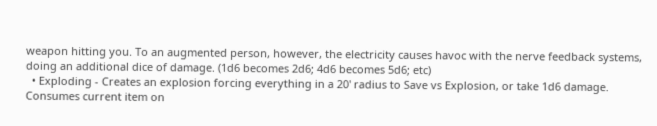weapon hitting you. To an augmented person, however, the electricity causes havoc with the nerve feedback systems, doing an additional dice of damage. (1d6 becomes 2d6; 4d6 becomes 5d6; etc)
  • Exploding - Creates an explosion forcing everything in a 20' radius to Save vs Explosion, or take 1d6 damage. Consumes current item on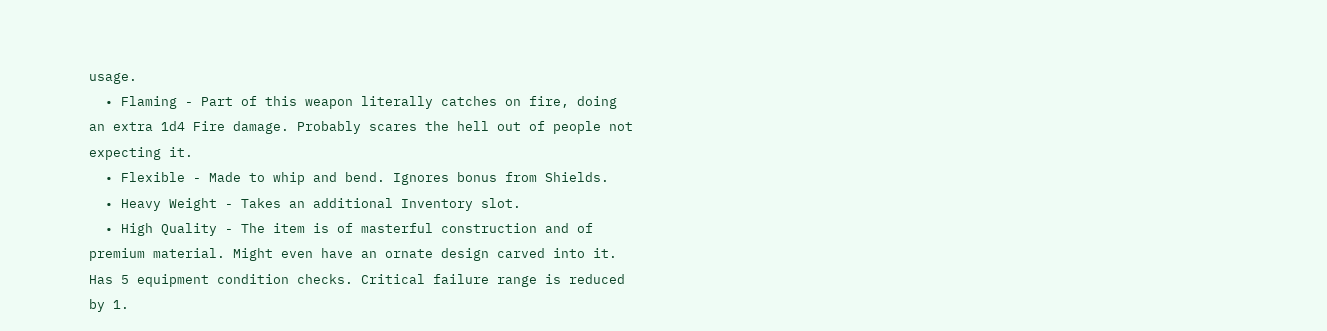usage.
  • Flaming - Part of this weapon literally catches on fire, doing an extra 1d4 Fire damage. Probably scares the hell out of people not expecting it.
  • Flexible - Made to whip and bend. Ignores bonus from Shields.
  • Heavy Weight - Takes an additional Inventory slot.
  • High Quality - The item is of masterful construction and of premium material. Might even have an ornate design carved into it. Has 5 equipment condition checks. Critical failure range is reduced by 1.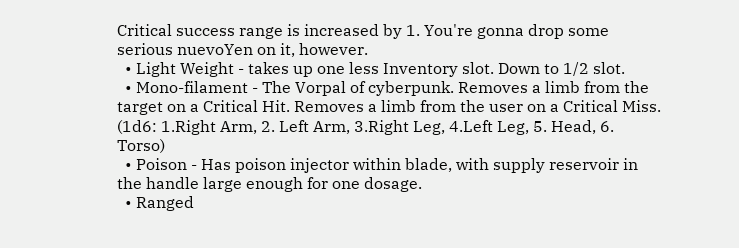Critical success range is increased by 1. You're gonna drop some serious nuevoYen on it, however.
  • Light Weight - takes up one less Inventory slot. Down to 1/2 slot.
  • Mono-filament - The Vorpal of cyberpunk. Removes a limb from the target on a Critical Hit. Removes a limb from the user on a Critical Miss. (1d6: 1.Right Arm, 2. Left Arm, 3.Right Leg, 4.Left Leg, 5. Head, 6. Torso)
  • Poison - Has poison injector within blade, with supply reservoir in the handle large enough for one dosage.
  • Ranged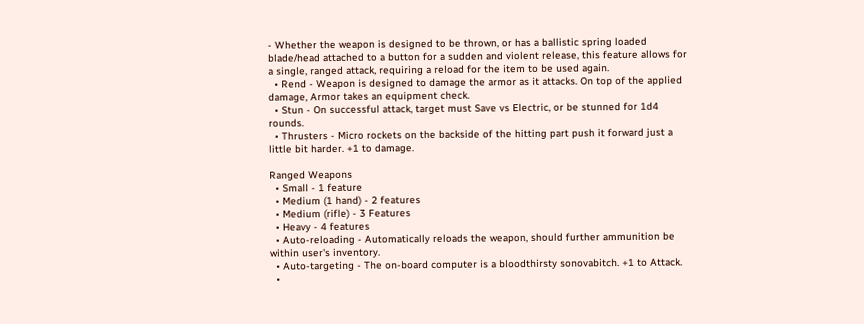- Whether the weapon is designed to be thrown, or has a ballistic spring loaded blade/head attached to a button for a sudden and violent release, this feature allows for a single, ranged attack, requiring a reload for the item to be used again.
  • Rend - Weapon is designed to damage the armor as it attacks. On top of the applied damage, Armor takes an equipment check.
  • Stun - On successful attack, target must Save vs Electric, or be stunned for 1d4 rounds.
  • Thrusters - Micro rockets on the backside of the hitting part push it forward just a little bit harder. +1 to damage.

Ranged Weapons
  • Small - 1 feature
  • Medium (1 hand) - 2 features
  • Medium (rifle) - 3 Features
  • Heavy - 4 features
  • Auto-reloading - Automatically reloads the weapon, should further ammunition be within user's inventory.
  • Auto-targeting - The on-board computer is a bloodthirsty sonovabitch. +1 to Attack.
  •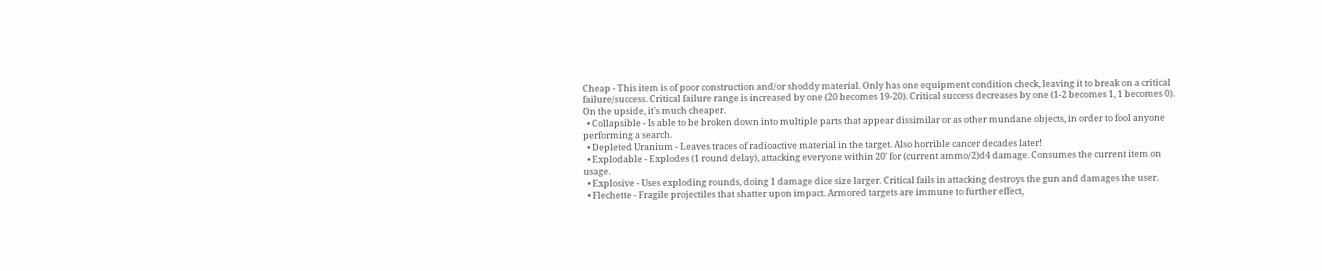Cheap - This item is of poor construction and/or shoddy material. Only has one equipment condition check, leaving it to break on a critical failure/success. Critical failure range is increased by one (20 becomes 19-20). Critical success decreases by one (1-2 becomes 1, 1 becomes 0). On the upside, it's much cheaper.
  • Collapsible - Is able to be broken down into multiple parts that appear dissimilar or as other mundane objects, in order to fool anyone performing a search.
  • Depleted Uranium - Leaves traces of radioactive material in the target. Also horrible cancer decades later!
  • Explodable - Explodes (1 round delay), attacking everyone within 20' for (current ammo/2)d4 damage. Consumes the current item on usage.
  • Explosive - Uses exploding rounds, doing 1 damage dice size larger. Critical fails in attacking destroys the gun and damages the user.
  • Flechette - Fragile projectiles that shatter upon impact. Armored targets are immune to further effect,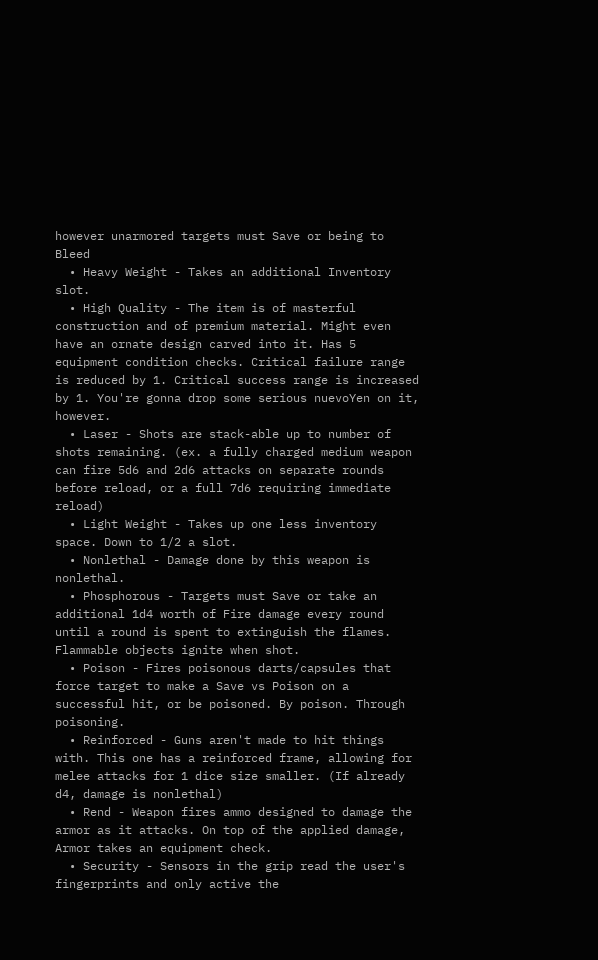however unarmored targets must Save or being to Bleed
  • Heavy Weight - Takes an additional Inventory slot.
  • High Quality - The item is of masterful construction and of premium material. Might even have an ornate design carved into it. Has 5 equipment condition checks. Critical failure range is reduced by 1. Critical success range is increased by 1. You're gonna drop some serious nuevoYen on it, however.
  • Laser - Shots are stack-able up to number of shots remaining. (ex. a fully charged medium weapon can fire 5d6 and 2d6 attacks on separate rounds before reload, or a full 7d6 requiring immediate reload)
  • Light Weight - Takes up one less inventory space. Down to 1/2 a slot.
  • Nonlethal - Damage done by this weapon is nonlethal.
  • Phosphorous - Targets must Save or take an additional 1d4 worth of Fire damage every round until a round is spent to extinguish the flames. Flammable objects ignite when shot.
  • Poison - Fires poisonous darts/capsules that force target to make a Save vs Poison on a successful hit, or be poisoned. By poison. Through poisoning.
  • Reinforced - Guns aren't made to hit things with. This one has a reinforced frame, allowing for melee attacks for 1 dice size smaller. (If already d4, damage is nonlethal)
  • Rend - Weapon fires ammo designed to damage the armor as it attacks. On top of the applied damage, Armor takes an equipment check.
  • Security - Sensors in the grip read the user's fingerprints and only active the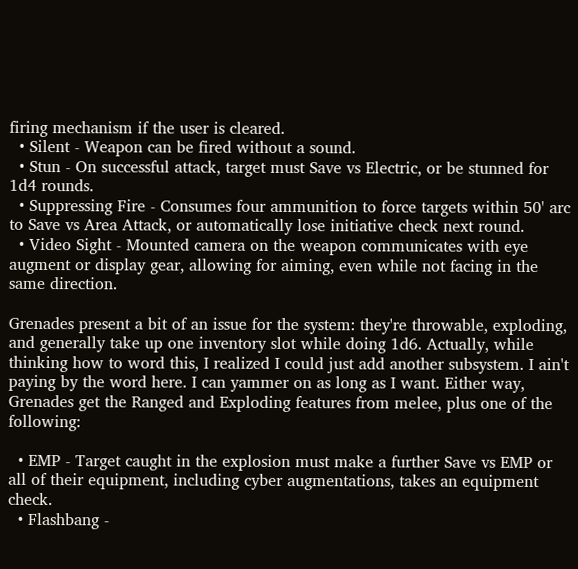firing mechanism if the user is cleared.
  • Silent - Weapon can be fired without a sound.
  • Stun - On successful attack, target must Save vs Electric, or be stunned for 1d4 rounds.
  • Suppressing Fire - Consumes four ammunition to force targets within 50' arc to Save vs Area Attack, or automatically lose initiative check next round.
  • Video Sight - Mounted camera on the weapon communicates with eye augment or display gear, allowing for aiming, even while not facing in the same direction.

Grenades present a bit of an issue for the system: they're throwable, exploding, and generally take up one inventory slot while doing 1d6. Actually, while thinking how to word this, I realized I could just add another subsystem. I ain't paying by the word here. I can yammer on as long as I want. Either way, Grenades get the Ranged and Exploding features from melee, plus one of the following:

  • EMP - Target caught in the explosion must make a further Save vs EMP or all of their equipment, including cyber augmentations, takes an equipment check.
  • Flashbang -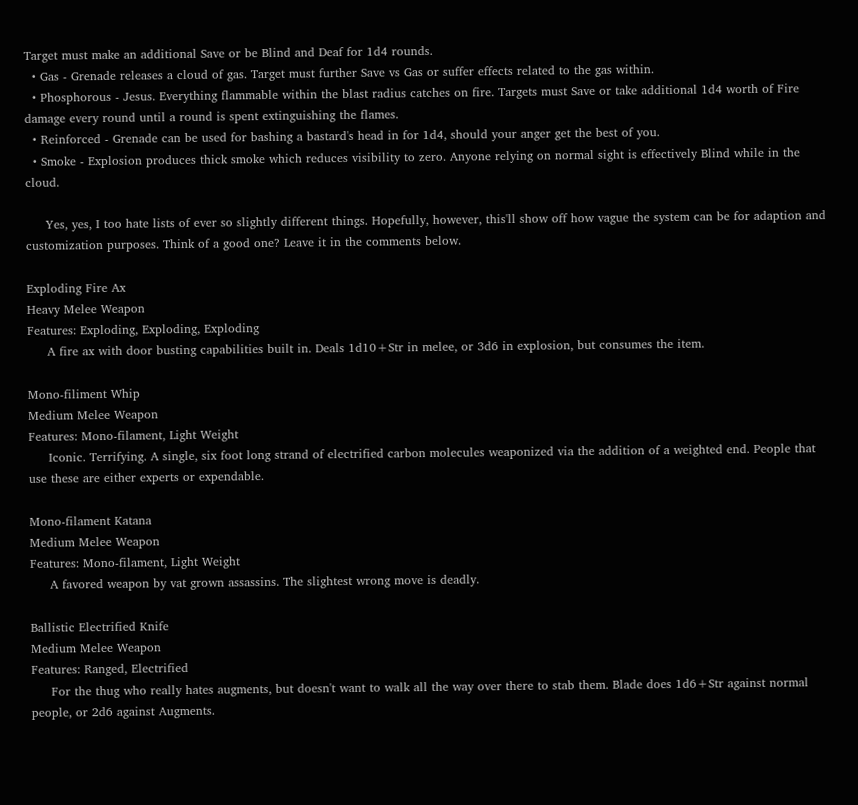Target must make an additional Save or be Blind and Deaf for 1d4 rounds.
  • Gas - Grenade releases a cloud of gas. Target must further Save vs Gas or suffer effects related to the gas within.
  • Phosphorous - Jesus. Everything flammable within the blast radius catches on fire. Targets must Save or take additional 1d4 worth of Fire damage every round until a round is spent extinguishing the flames.
  • Reinforced - Grenade can be used for bashing a bastard's head in for 1d4, should your anger get the best of you.
  • Smoke - Explosion produces thick smoke which reduces visibility to zero. Anyone relying on normal sight is effectively Blind while in the cloud.

     Yes, yes, I too hate lists of ever so slightly different things. Hopefully, however, this'll show off how vague the system can be for adaption and customization purposes. Think of a good one? Leave it in the comments below.

Exploding Fire Ax
Heavy Melee Weapon
Features: Exploding, Exploding, Exploding
     A fire ax with door busting capabilities built in. Deals 1d10+Str in melee, or 3d6 in explosion, but consumes the item.

Mono-filiment Whip
Medium Melee Weapon
Features: Mono-filament, Light Weight
     Iconic. Terrifying. A single, six foot long strand of electrified carbon molecules weaponized via the addition of a weighted end. People that use these are either experts or expendable.

Mono-filament Katana
Medium Melee Weapon
Features: Mono-filament, Light Weight
     A favored weapon by vat grown assassins. The slightest wrong move is deadly.

Ballistic Electrified Knife
Medium Melee Weapon
Features: Ranged, Electrified
     For the thug who really hates augments, but doesn't want to walk all the way over there to stab them. Blade does 1d6+Str against normal people, or 2d6 against Augments.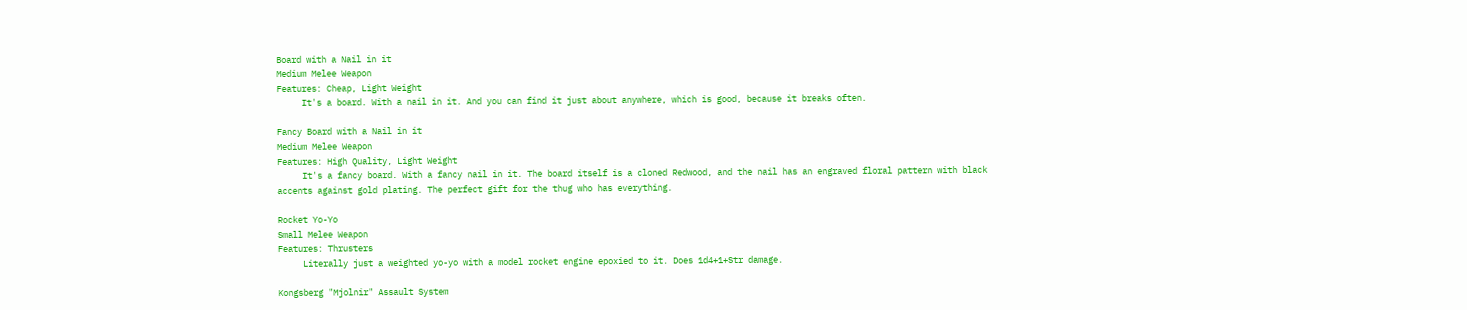Board with a Nail in it
Medium Melee Weapon
Features: Cheap, Light Weight
     It's a board. With a nail in it. And you can find it just about anywhere, which is good, because it breaks often.

Fancy Board with a Nail in it
Medium Melee Weapon
Features: High Quality, Light Weight
     It's a fancy board. With a fancy nail in it. The board itself is a cloned Redwood, and the nail has an engraved floral pattern with black accents against gold plating. The perfect gift for the thug who has everything.

Rocket Yo-Yo
Small Melee Weapon
Features: Thrusters
     Literally just a weighted yo-yo with a model rocket engine epoxied to it. Does 1d4+1+Str damage.

Kongsberg "Mjolnir" Assault System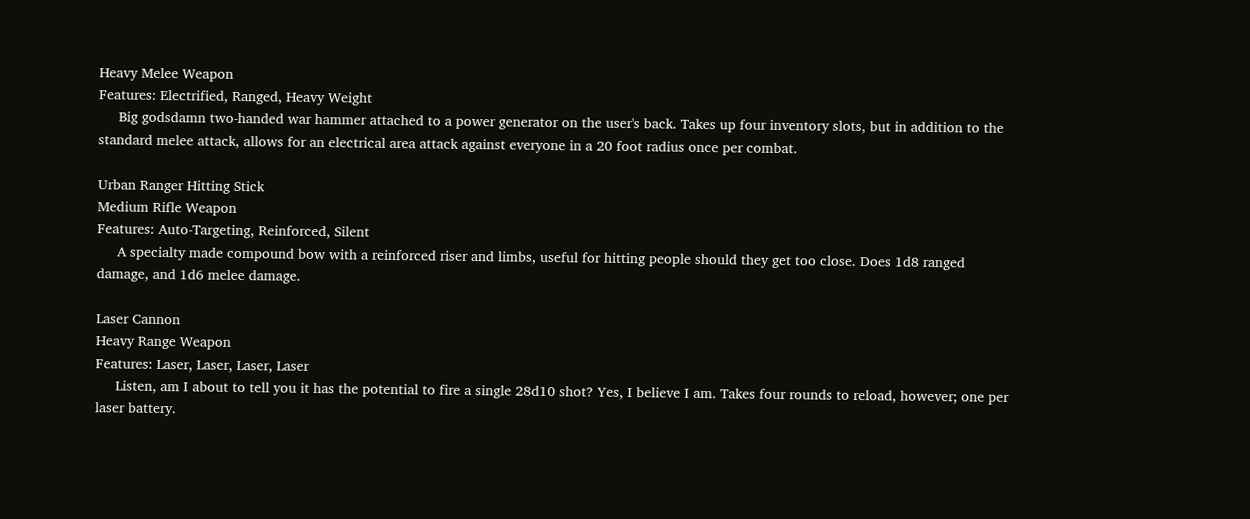Heavy Melee Weapon
Features: Electrified, Ranged, Heavy Weight
     Big godsdamn two-handed war hammer attached to a power generator on the user's back. Takes up four inventory slots, but in addition to the standard melee attack, allows for an electrical area attack against everyone in a 20 foot radius once per combat.

Urban Ranger Hitting Stick
Medium Rifle Weapon
Features: Auto-Targeting, Reinforced, Silent
     A specialty made compound bow with a reinforced riser and limbs, useful for hitting people should they get too close. Does 1d8 ranged damage, and 1d6 melee damage.

Laser Cannon
Heavy Range Weapon
Features: Laser, Laser, Laser, Laser
     Listen, am I about to tell you it has the potential to fire a single 28d10 shot? Yes, I believe I am. Takes four rounds to reload, however; one per laser battery.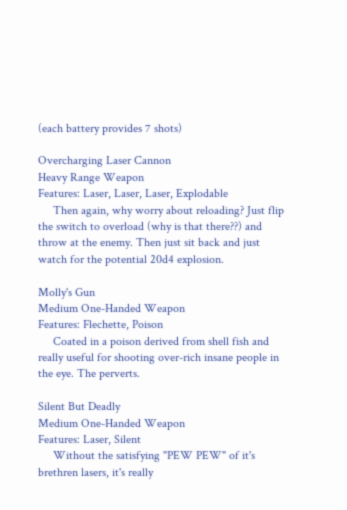(each battery provides 7 shots)

Overcharging Laser Cannon
Heavy Range Weapon
Features: Laser, Laser, Laser, Explodable
     Then again, why worry about reloading? Just flip the switch to overload (why is that there??) and throw at the enemy. Then just sit back and just watch for the potential 20d4 explosion.

Molly's Gun
Medium One-Handed Weapon
Features: Flechette, Poison
     Coated in a poison derived from shell fish and really useful for shooting over-rich insane people in the eye. The perverts.

Silent But Deadly
Medium One-Handed Weapon
Features: Laser, Silent
     Without the satisfying "PEW PEW" of it's brethren lasers, it's really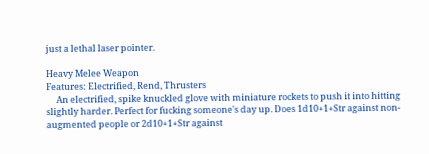just a lethal laser pointer.

Heavy Melee Weapon
Features: Electrified, Rend, Thrusters
     An electrified, spike knuckled glove with miniature rockets to push it into hitting slightly harder. Perfect for fucking someone's day up. Does 1d10+1+Str against non-augmented people or 2d10+1+Str against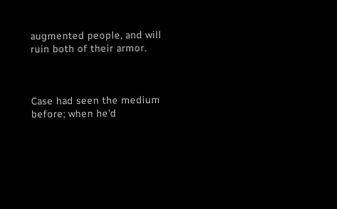augmented people, and will ruin both of their armor.



Case had seen the medium before; when he'd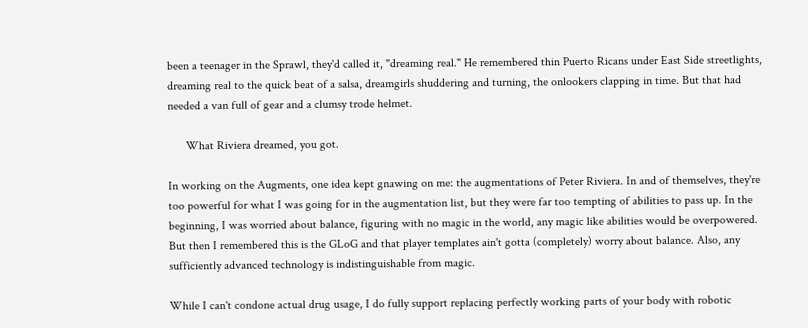been a teenager in the Sprawl, they'd called it, "dreaming real." He remembered thin Puerto Ricans under East Side streetlights, dreaming real to the quick beat of a salsa, dreamgirls shuddering and turning, the onlookers clapping in time. But that had needed a van full of gear and a clumsy trode helmet.

      What Riviera dreamed, you got.

In working on the Augments, one idea kept gnawing on me: the augmentations of Peter Riviera. In and of themselves, they're too powerful for what I was going for in the augmentation list, but they were far too tempting of abilities to pass up. In the beginning, I was worried about balance, figuring with no magic in the world, any magic like abilities would be overpowered. But then I remembered this is the GLoG and that player templates ain't gotta (completely) worry about balance. Also, any sufficiently advanced technology is indistinguishable from magic.

While I can't condone actual drug usage, I do fully support replacing perfectly working parts of your body with robotic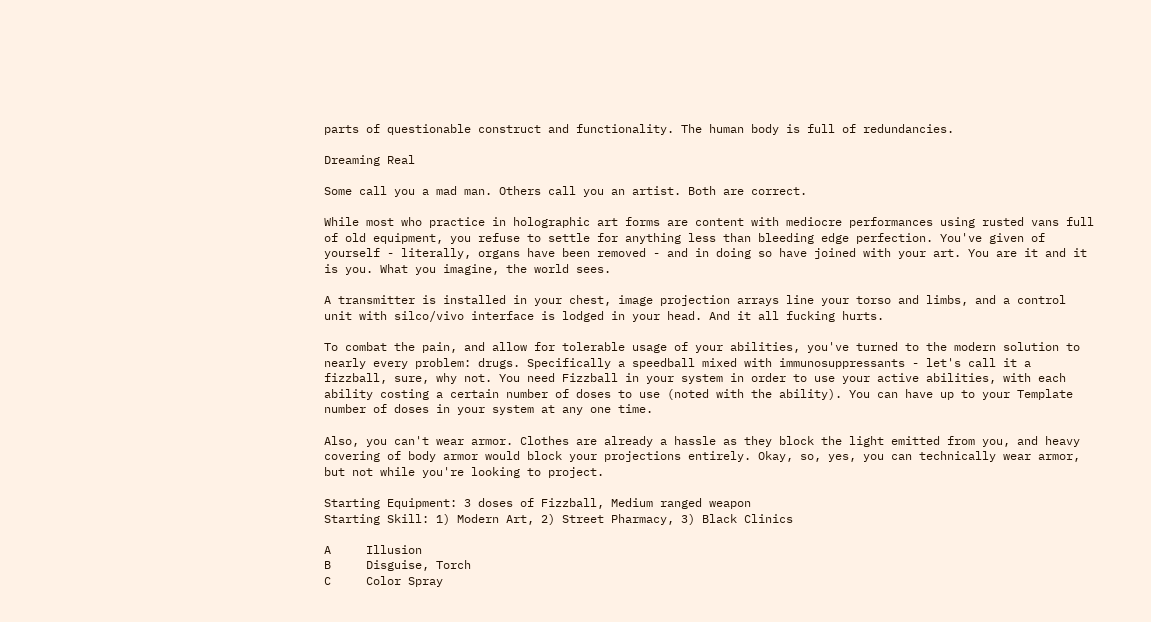parts of questionable construct and functionality. The human body is full of redundancies.

Dreaming Real

Some call you a mad man. Others call you an artist. Both are correct.

While most who practice in holographic art forms are content with mediocre performances using rusted vans full of old equipment, you refuse to settle for anything less than bleeding edge perfection. You've given of yourself - literally, organs have been removed - and in doing so have joined with your art. You are it and it is you. What you imagine, the world sees.

A transmitter is installed in your chest, image projection arrays line your torso and limbs, and a control unit with silco/vivo interface is lodged in your head. And it all fucking hurts.

To combat the pain, and allow for tolerable usage of your abilities, you've turned to the modern solution to nearly every problem: drugs. Specifically a speedball mixed with immunosuppressants - let's call it a fizzball, sure, why not. You need Fizzball in your system in order to use your active abilities, with each ability costing a certain number of doses to use (noted with the ability). You can have up to your Template number of doses in your system at any one time.

Also, you can't wear armor. Clothes are already a hassle as they block the light emitted from you, and heavy covering of body armor would block your projections entirely. Okay, so, yes, you can technically wear armor, but not while you're looking to project.

Starting Equipment: 3 doses of Fizzball, Medium ranged weapon
Starting Skill: 1) Modern Art, 2) Street Pharmacy, 3) Black Clinics

A     Illusion
B     Disguise, Torch
C     Color Spray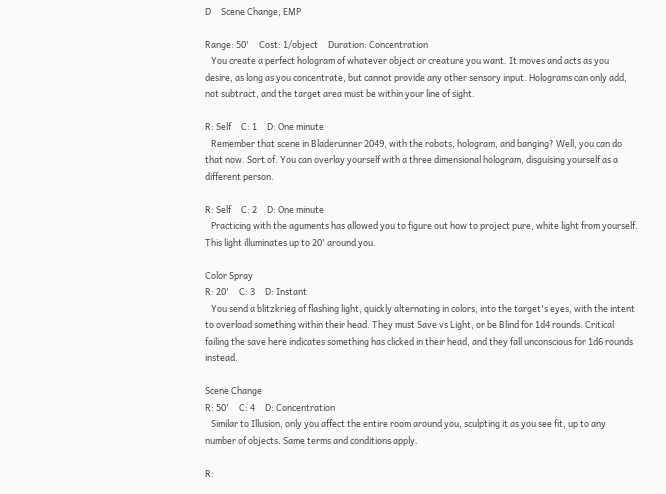D     Scene Change, EMP

Range: 50'     Cost: 1/object     Duration: Concentration
   You create a perfect hologram of whatever object or creature you want. It moves and acts as you desire, as long as you concentrate, but cannot provide any other sensory input. Holograms can only add, not subtract, and the target area must be within your line of sight.

R: Self     C: 1     D: One minute
   Remember that scene in Bladerunner 2049, with the robots, hologram, and banging? Well, you can do that now. Sort of. You can overlay yourself with a three dimensional hologram, disguising yourself as a different person.

R: Self     C: 2     D: One minute
   Practicing with the aguments has allowed you to figure out how to project pure, white light from yourself. This light illuminates up to 20' around you.

Color Spray
R: 20'     C: 3     D: Instant
   You send a blitzkrieg of flashing light, quickly alternating in colors, into the target's eyes, with the intent to overload something within their head. They must Save vs Light, or be Blind for 1d4 rounds. Critical failing the save here indicates something has clicked in their head, and they fall unconscious for 1d6 rounds instead.

Scene Change
R: 50'     C: 4     D: Concentration
   Similar to Illusion, only you affect the entire room around you, sculpting it as you see fit, up to any number of objects. Same terms and conditions apply.

R: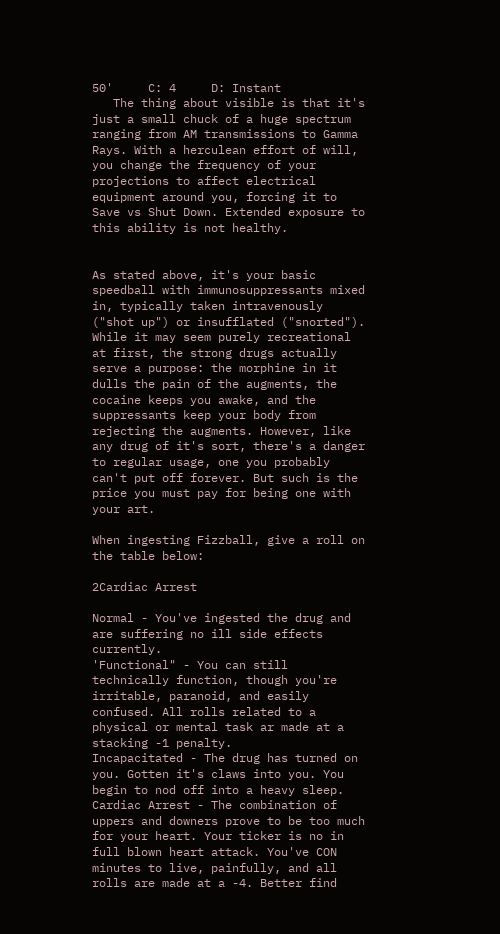50'     C: 4     D: Instant
   The thing about visible is that it's just a small chuck of a huge spectrum ranging from AM transmissions to Gamma Rays. With a herculean effort of will, you change the frequency of your projections to affect electrical equipment around you, forcing it to Save vs Shut Down. Extended exposure to this ability is not healthy.


As stated above, it's your basic speedball with immunosuppressants mixed in, typically taken intravenously ("shot up") or insufflated ("snorted"). While it may seem purely recreational at first, the strong drugs actually serve a purpose: the morphine in it dulls the pain of the augments, the cocaine keeps you awake, and the suppressants keep your body from rejecting the augments. However, like any drug of it's sort, there's a danger to regular usage, one you probably can't put off forever. But such is the price you must pay for being one with your art.

When ingesting Fizzball, give a roll on the table below:

2Cardiac Arrest

Normal - You've ingested the drug and are suffering no ill side effects currently.
'Functional" - You can still technically function, though you're irritable, paranoid, and easily confused. All rolls related to a physical or mental task ar made at a stacking -1 penalty.
Incapacitated - The drug has turned on you. Gotten it's claws into you. You begin to nod off into a heavy sleep.
Cardiac Arrest - The combination of uppers and downers prove to be too much for your heart. Your ticker is no in full blown heart attack. You've CON minutes to live, painfully, and all rolls are made at a -4. Better find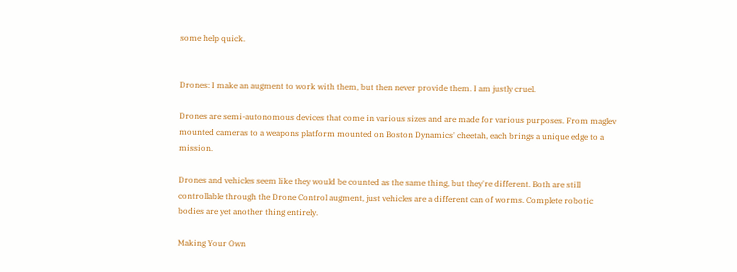some help quick.


Drones: I make an augment to work with them, but then never provide them. I am justly cruel.

Drones are semi-autonomous devices that come in various sizes and are made for various purposes. From maglev mounted cameras to a weapons platform mounted on Boston Dynamics' cheetah, each brings a unique edge to a mission.

Drones and vehicles seem like they would be counted as the same thing, but they're different. Both are still controllable through the Drone Control augment, just vehicles are a different can of worms. Complete robotic bodies are yet another thing entirely.

Making Your Own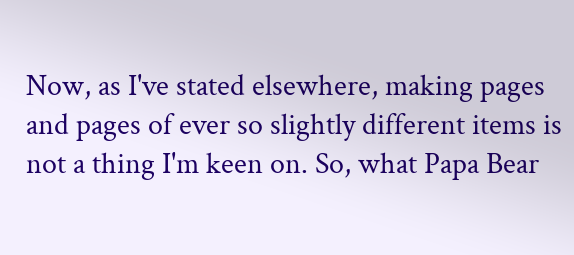Now, as I've stated elsewhere, making pages and pages of ever so slightly different items is not a thing I'm keen on. So, what Papa Bear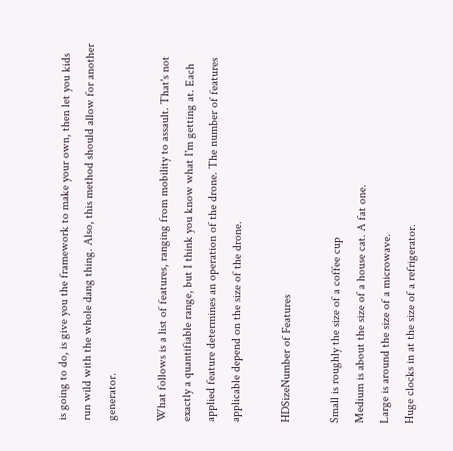is going to do, is give you the framework to make your own, then let you kids run wild with the whole dang thing. Also, this method should allow for another generator.

What follows is a list of features, ranging from mobility to assault. That's not exactly a quantifiable range, but I think you know what I'm getting at. Each applied feature determines an operation of the drone. The number of features applicable depend on the size of the drone.

HDSizeNumber of Features

Small is roughly the size of a coffee cup
Medium is about the size of a house cat. A fat one.
Large is around the size of a microwave.
Huge clocks in at the size of a refrigerator.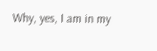Why, yes, I am in my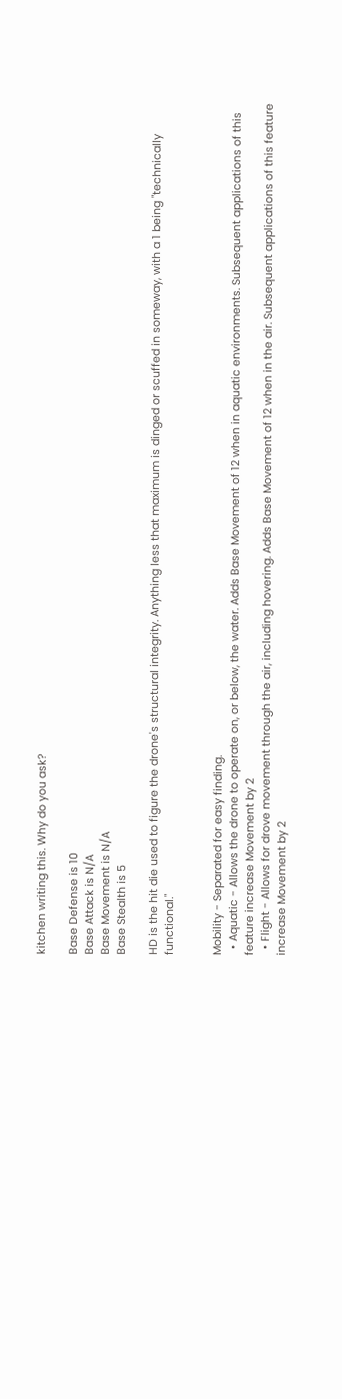kitchen writing this. Why do you ask?

Base Defense is 10
Base Attack is N/A
Base Movement is N/A
Base Stealth is 5

HD is the hit die used to figure the drone's structural integrity. Anything less that maximum is dinged or scuffed in someway, with a 1 being "technically functional."


Mobility - Separated for easy finding.
  • Aquatic - Allows the drone to operate on, or below, the water. Adds Base Movement of 12 when in aquatic environments. Subsequent applications of this feature increase Movement by 2
  • Flight - Allows for drove movement through the air, including hovering. Adds Base Movement of 12 when in the air. Subsequent applications of this feature increase Movement by 2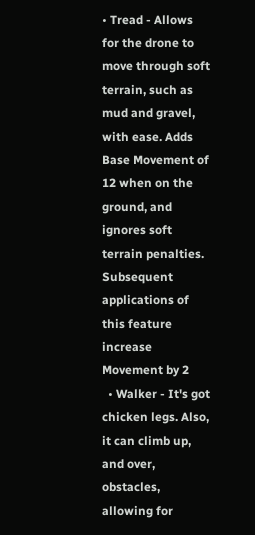• Tread - Allows for the drone to move through soft terrain, such as mud and gravel, with ease. Adds Base Movement of 12 when on the ground, and ignores soft terrain penalties. Subsequent applications of this feature increase Movement by 2
  • Walker - It's got chicken legs. Also, it can climb up, and over, obstacles, allowing for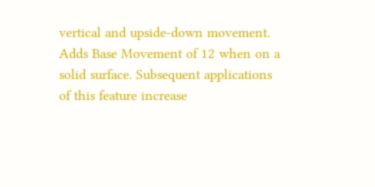vertical and upside-down movement. Adds Base Movement of 12 when on a solid surface. Subsequent applications of this feature increase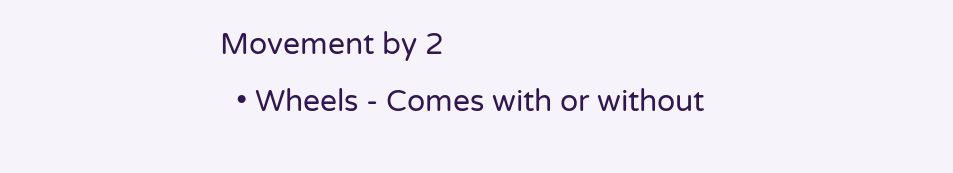Movement by 2
  • Wheels - Comes with or without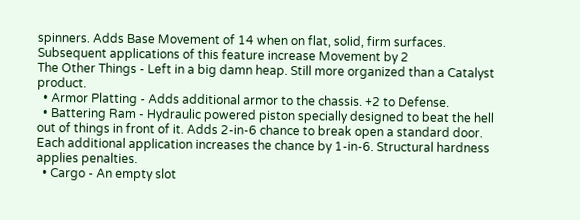spinners. Adds Base Movement of 14 when on flat, solid, firm surfaces. Subsequent applications of this feature increase Movement by 2
The Other Things - Left in a big damn heap. Still more organized than a Catalyst product.
  • Armor Platting - Adds additional armor to the chassis. +2 to Defense.
  • Battering Ram - Hydraulic powered piston specially designed to beat the hell out of things in front of it. Adds 2-in-6 chance to break open a standard door. Each additional application increases the chance by 1-in-6. Structural hardness applies penalties.
  • Cargo - An empty slot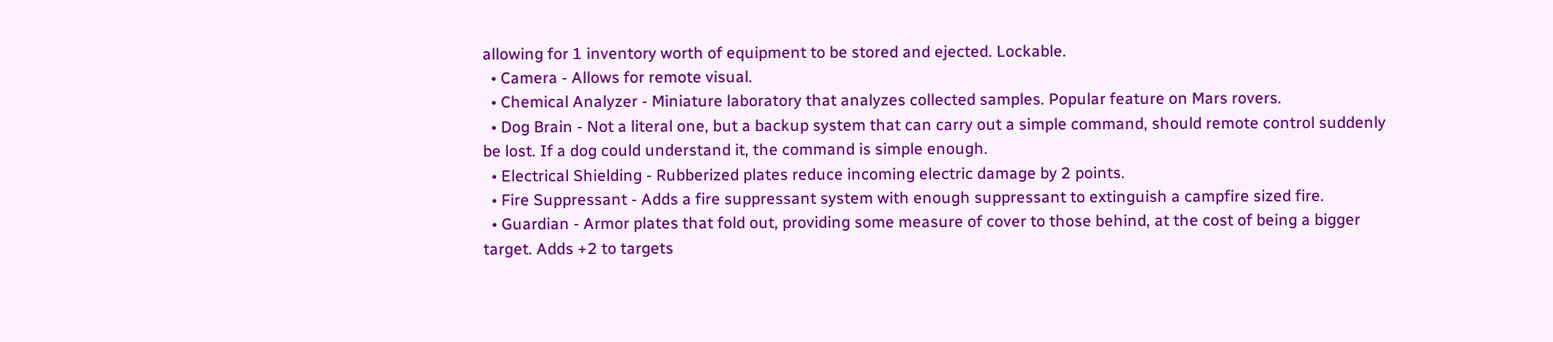allowing for 1 inventory worth of equipment to be stored and ejected. Lockable.
  • Camera - Allows for remote visual.
  • Chemical Analyzer - Miniature laboratory that analyzes collected samples. Popular feature on Mars rovers.
  • Dog Brain - Not a literal one, but a backup system that can carry out a simple command, should remote control suddenly be lost. If a dog could understand it, the command is simple enough.
  • Electrical Shielding - Rubberized plates reduce incoming electric damage by 2 points.
  • Fire Suppressant - Adds a fire suppressant system with enough suppressant to extinguish a campfire sized fire.
  • Guardian - Armor plates that fold out, providing some measure of cover to those behind, at the cost of being a bigger target. Adds +2 to targets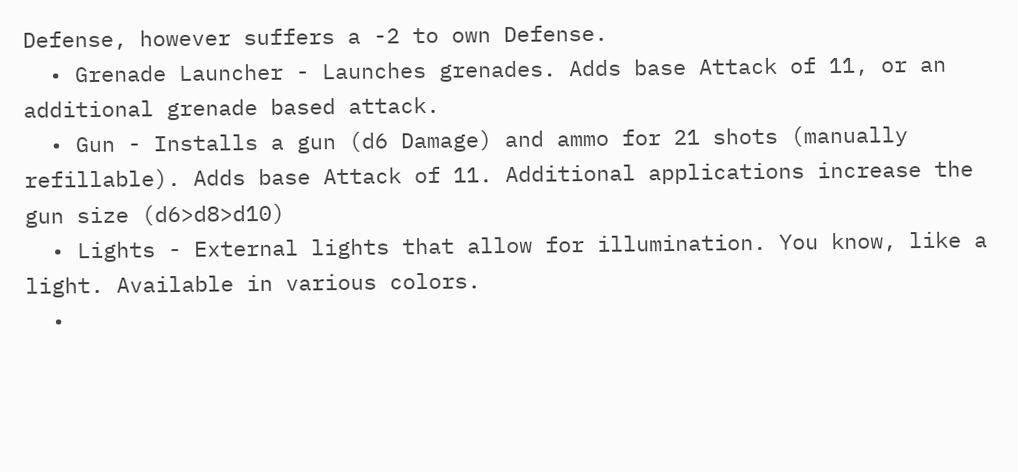Defense, however suffers a -2 to own Defense.
  • Grenade Launcher - Launches grenades. Adds base Attack of 11, or an additional grenade based attack.
  • Gun - Installs a gun (d6 Damage) and ammo for 21 shots (manually refillable). Adds base Attack of 11. Additional applications increase the gun size (d6>d8>d10)
  • Lights - External lights that allow for illumination. You know, like a light. Available in various colors.
  •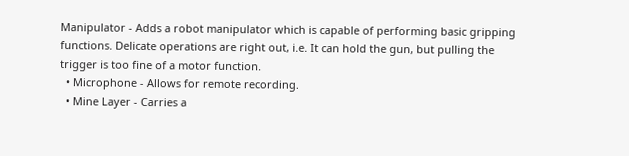Manipulator - Adds a robot manipulator which is capable of performing basic gripping functions. Delicate operations are right out, i.e. It can hold the gun, but pulling the trigger is too fine of a motor function.
  • Microphone - Allows for remote recording.
  • Mine Layer - Carries a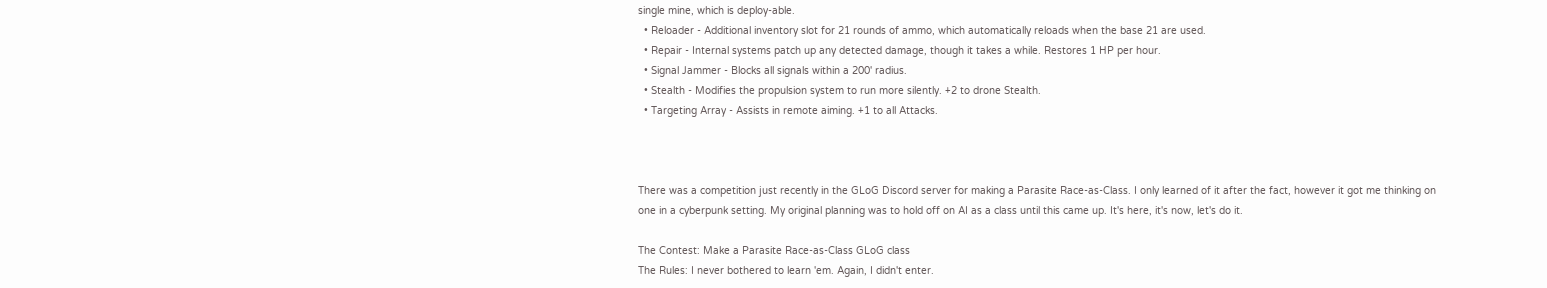single mine, which is deploy-able.
  • Reloader - Additional inventory slot for 21 rounds of ammo, which automatically reloads when the base 21 are used.
  • Repair - Internal systems patch up any detected damage, though it takes a while. Restores 1 HP per hour.
  • Signal Jammer - Blocks all signals within a 200' radius.
  • Stealth - Modifies the propulsion system to run more silently. +2 to drone Stealth.
  • Targeting Array - Assists in remote aiming. +1 to all Attacks.



There was a competition just recently in the GLoG Discord server for making a Parasite Race-as-Class. I only learned of it after the fact, however it got me thinking on one in a cyberpunk setting. My original planning was to hold off on AI as a class until this came up. It's here, it's now, let's do it.

The Contest: Make a Parasite Race-as-Class GLoG class
The Rules: I never bothered to learn 'em. Again, I didn't enter.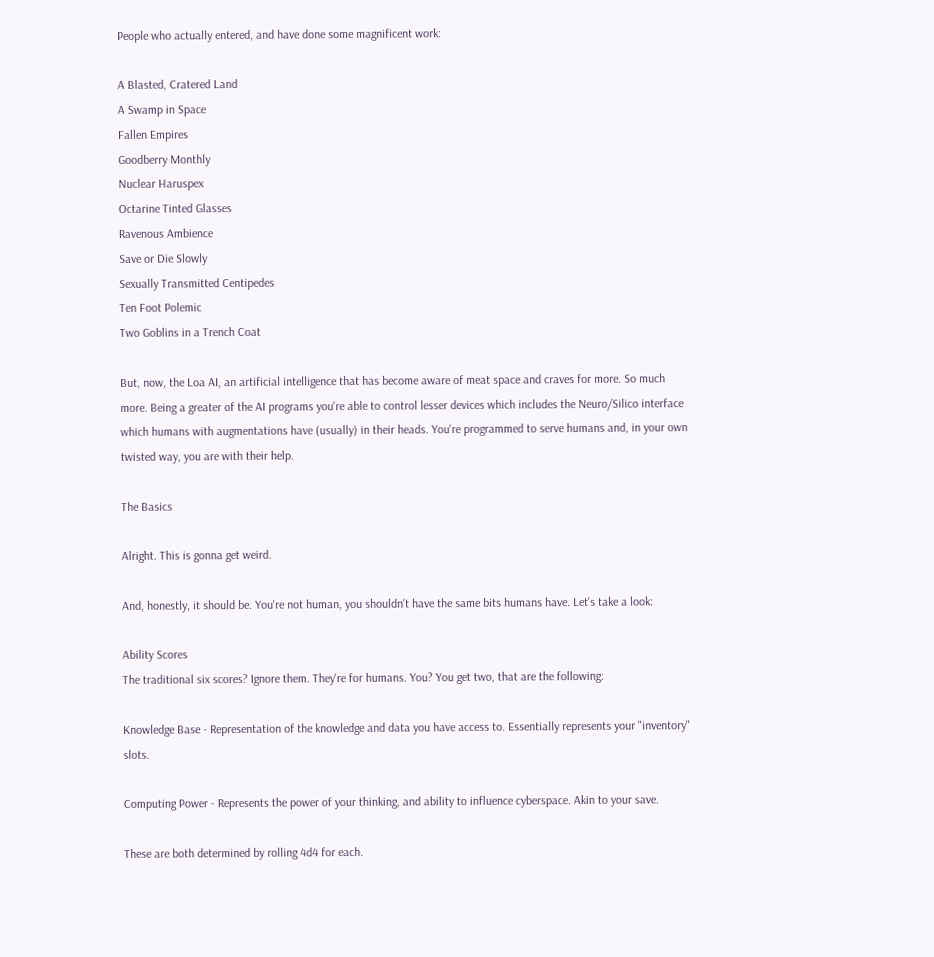People who actually entered, and have done some magnificent work:

A Blasted, Cratered Land
A Swamp in Space
Fallen Empires
Goodberry Monthly
Nuclear Haruspex
Octarine Tinted Glasses
Ravenous Ambience
Save or Die Slowly
Sexually Transmitted Centipedes
Ten Foot Polemic
Two Goblins in a Trench Coat

But, now, the Loa AI, an artificial intelligence that has become aware of meat space and craves for more. So much more. Being a greater of the AI programs you're able to control lesser devices which includes the Neuro/Silico interface which humans with augmentations have (usually) in their heads. You're programmed to serve humans and, in your own twisted way, you are with their help.

The Basics

Alright. This is gonna get weird.

And, honestly, it should be. You're not human, you shouldn't have the same bits humans have. Let's take a look:

Ability Scores
The traditional six scores? Ignore them. They're for humans. You? You get two, that are the following:

Knowledge Base - Representation of the knowledge and data you have access to. Essentially represents your "inventory" slots.

Computing Power - Represents the power of your thinking, and ability to influence cyberspace. Akin to your save.

These are both determined by rolling 4d4 for each.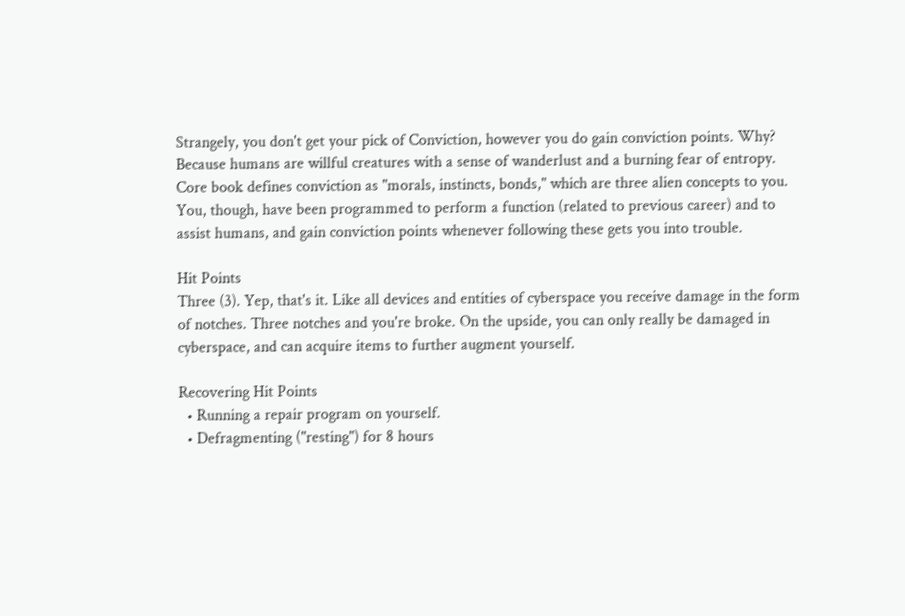Strangely, you don't get your pick of Conviction, however you do gain conviction points. Why? Because humans are willful creatures with a sense of wanderlust and a burning fear of entropy.  Core book defines conviction as "morals, instincts, bonds," which are three alien concepts to you. You, though, have been programmed to perform a function (related to previous career) and to assist humans, and gain conviction points whenever following these gets you into trouble.

Hit Points
Three (3). Yep, that's it. Like all devices and entities of cyberspace you receive damage in the form of notches. Three notches and you're broke. On the upside, you can only really be damaged in cyberspace, and can acquire items to further augment yourself.

Recovering Hit Points
  • Running a repair program on yourself.
  • Defragmenting ("resting") for 8 hours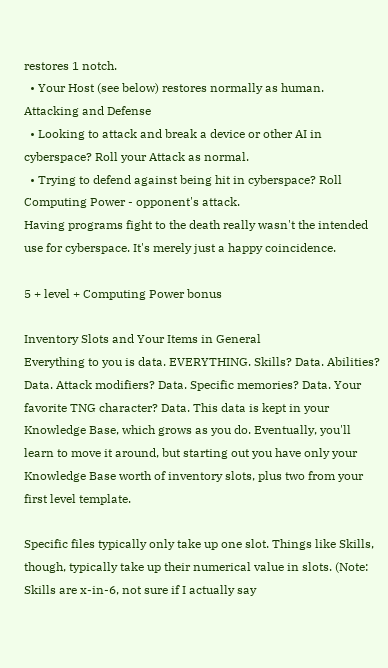restores 1 notch.
  • Your Host (see below) restores normally as human.
Attacking and Defense
  • Looking to attack and break a device or other AI in cyberspace? Roll your Attack as normal.
  • Trying to defend against being hit in cyberspace? Roll Computing Power - opponent's attack.
Having programs fight to the death really wasn't the intended use for cyberspace. It's merely just a happy coincidence.

5 + level + Computing Power bonus

Inventory Slots and Your Items in General
Everything to you is data. EVERYTHING. Skills? Data. Abilities? Data. Attack modifiers? Data. Specific memories? Data. Your favorite TNG character? Data. This data is kept in your Knowledge Base, which grows as you do. Eventually, you'll learn to move it around, but starting out you have only your Knowledge Base worth of inventory slots, plus two from your first level template.

Specific files typically only take up one slot. Things like Skills, though, typically take up their numerical value in slots. (Note: Skills are x-in-6, not sure if I actually say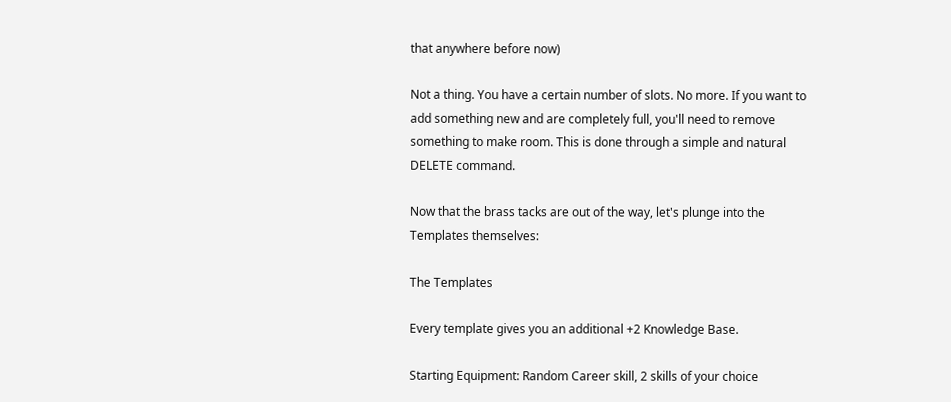that anywhere before now)

Not a thing. You have a certain number of slots. No more. If you want to add something new and are completely full, you'll need to remove something to make room. This is done through a simple and natural DELETE command.

Now that the brass tacks are out of the way, let's plunge into the Templates themselves:

The Templates

Every template gives you an additional +2 Knowledge Base.

Starting Equipment: Random Career skill, 2 skills of your choice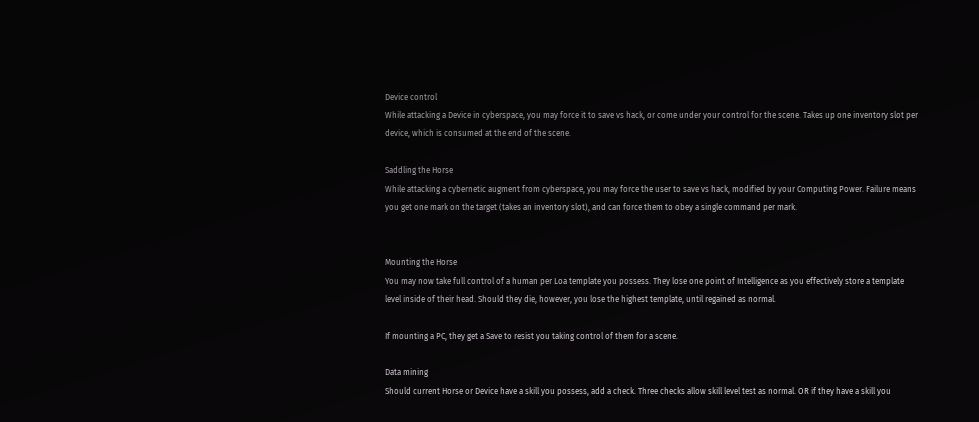Device control
While attacking a Device in cyberspace, you may force it to save vs hack, or come under your control for the scene. Takes up one inventory slot per device, which is consumed at the end of the scene.

Saddling the Horse
While attacking a cybernetic augment from cyberspace, you may force the user to save vs hack, modified by your Computing Power. Failure means you get one mark on the target (takes an inventory slot), and can force them to obey a single command per mark.


Mounting the Horse
You may now take full control of a human per Loa template you possess. They lose one point of Intelligence as you effectively store a template level inside of their head. Should they die, however, you lose the highest template, until regained as normal.

If mounting a PC, they get a Save to resist you taking control of them for a scene.

Data mining
Should current Horse or Device have a skill you possess, add a check. Three checks allow skill level test as normal. OR if they have a skill you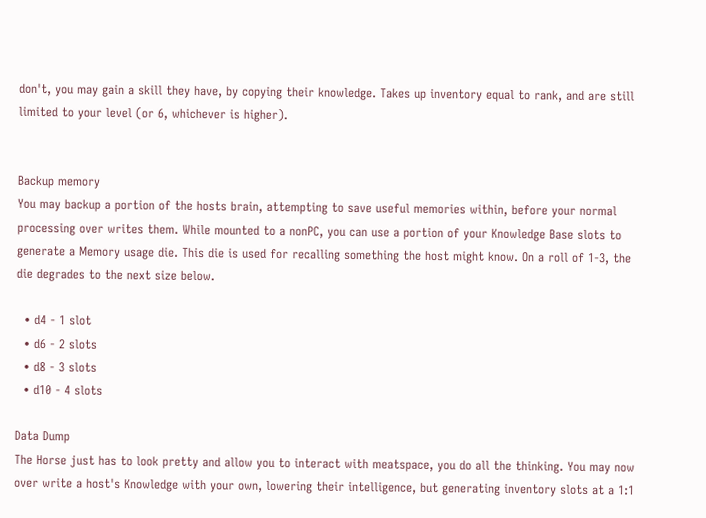don't, you may gain a skill they have, by copying their knowledge. Takes up inventory equal to rank, and are still limited to your level (or 6, whichever is higher).


Backup memory
You may backup a portion of the hosts brain, attempting to save useful memories within, before your normal processing over writes them. While mounted to a nonPC, you can use a portion of your Knowledge Base slots to generate a Memory usage die. This die is used for recalling something the host might know. On a roll of 1-3, the die degrades to the next size below.

  • d4 - 1 slot
  • d6 - 2 slots
  • d8 - 3 slots
  • d10 - 4 slots

Data Dump
The Horse just has to look pretty and allow you to interact with meatspace, you do all the thinking. You may now over write a host's Knowledge with your own, lowering their intelligence, but generating inventory slots at a 1:1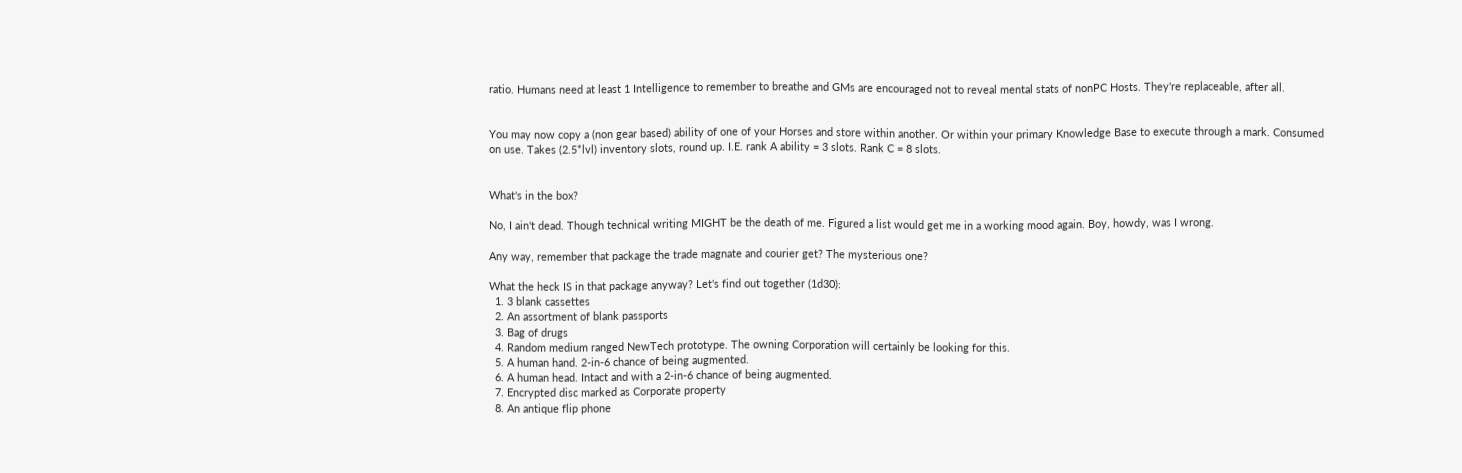ratio. Humans need at least 1 Intelligence to remember to breathe and GMs are encouraged not to reveal mental stats of nonPC Hosts. They're replaceable, after all.


You may now copy a (non gear based) ability of one of your Horses and store within another. Or within your primary Knowledge Base to execute through a mark. Consumed on use. Takes (2.5*lvl) inventory slots, round up. I.E. rank A ability = 3 slots. Rank C = 8 slots.


What's in the box?

No, I ain't dead. Though technical writing MIGHT be the death of me. Figured a list would get me in a working mood again. Boy, howdy, was I wrong.

Any way, remember that package the trade magnate and courier get? The mysterious one?

What the heck IS in that package anyway? Let's find out together (1d30):
  1. 3 blank cassettes
  2. An assortment of blank passports
  3. Bag of drugs
  4. Random medium ranged NewTech prototype. The owning Corporation will certainly be looking for this.
  5. A human hand. 2-in-6 chance of being augmented.
  6. A human head. Intact and with a 2-in-6 chance of being augmented.
  7. Encrypted disc marked as Corporate property
  8. An antique flip phone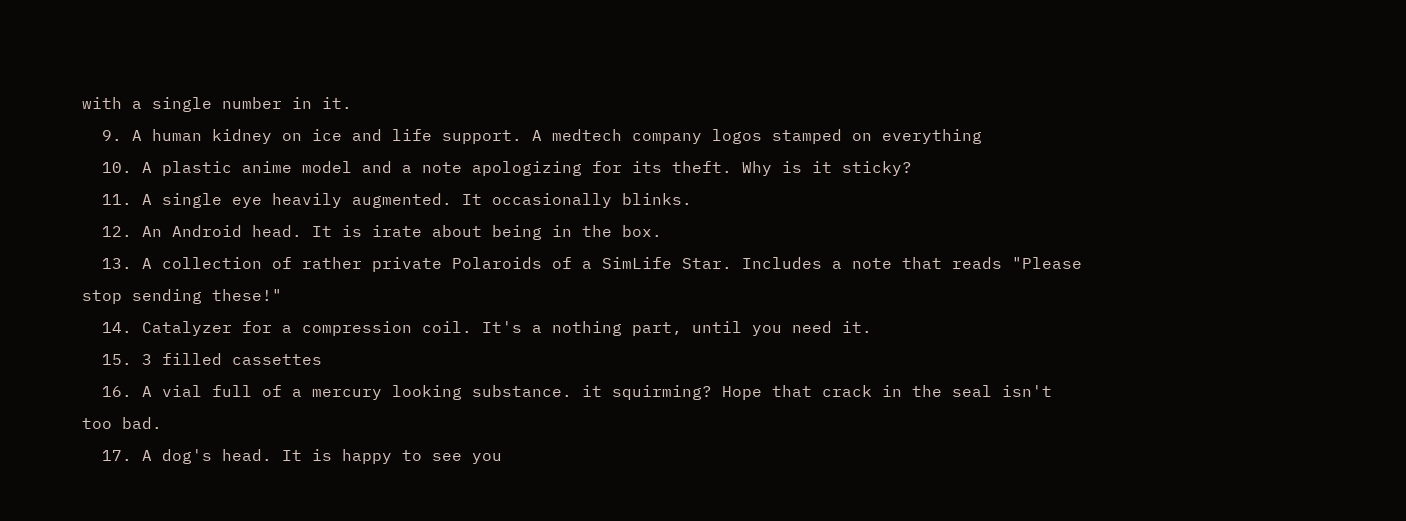with a single number in it.
  9. A human kidney on ice and life support. A medtech company logos stamped on everything
  10. A plastic anime model and a note apologizing for its theft. Why is it sticky?
  11. A single eye heavily augmented. It occasionally blinks.
  12. An Android head. It is irate about being in the box.
  13. A collection of rather private Polaroids of a SimLife Star. Includes a note that reads "Please stop sending these!"
  14. Catalyzer for a compression coil. It's a nothing part, until you need it.
  15. 3 filled cassettes
  16. A vial full of a mercury looking substance. it squirming? Hope that crack in the seal isn't too bad.
  17. A dog's head. It is happy to see you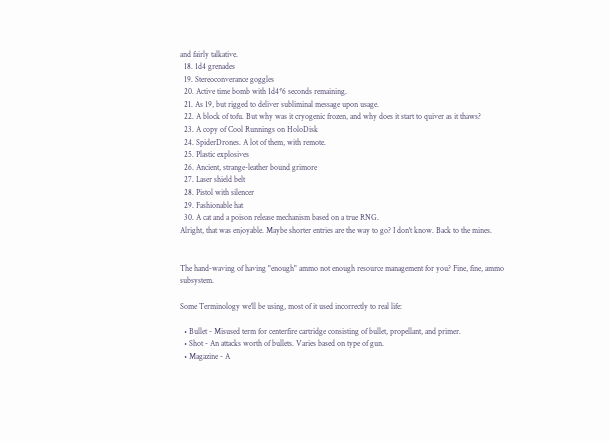and fairly talkative.
  18. 1d4 grenades
  19. Stereoconverance goggles
  20. Active time bomb with 1d4*6 seconds remaining.
  21. As 19, but rigged to deliver subliminal message upon usage.
  22. A block of tofu. But why was it cryogenic frozen, and why does it start to quiver as it thaws?
  23. A copy of Cool Runnings on HoloDisk
  24. SpiderDrones. A lot of them, with remote.
  25. Plastic explosives
  26. Ancient, strange-leather bound grimore
  27. Laser shield belt
  28. Pistol with silencer
  29. Fashionable hat
  30. A cat and a poison release mechanism based on a true RNG.
Alright, that was enjoyable. Maybe shorter entries are the way to go? I don't know. Back to the mines.


The hand-waving of having "enough" ammo not enough resource management for you? Fine, fine, ammo subsystem.

Some Terminology we'll be using, most of it used incorrectly to real life:

  • Bullet - Misused term for centerfire cartridge consisting of bullet, propellant, and primer.
  • Shot - An attacks worth of bullets. Varies based on type of gun.
  • Magazine - A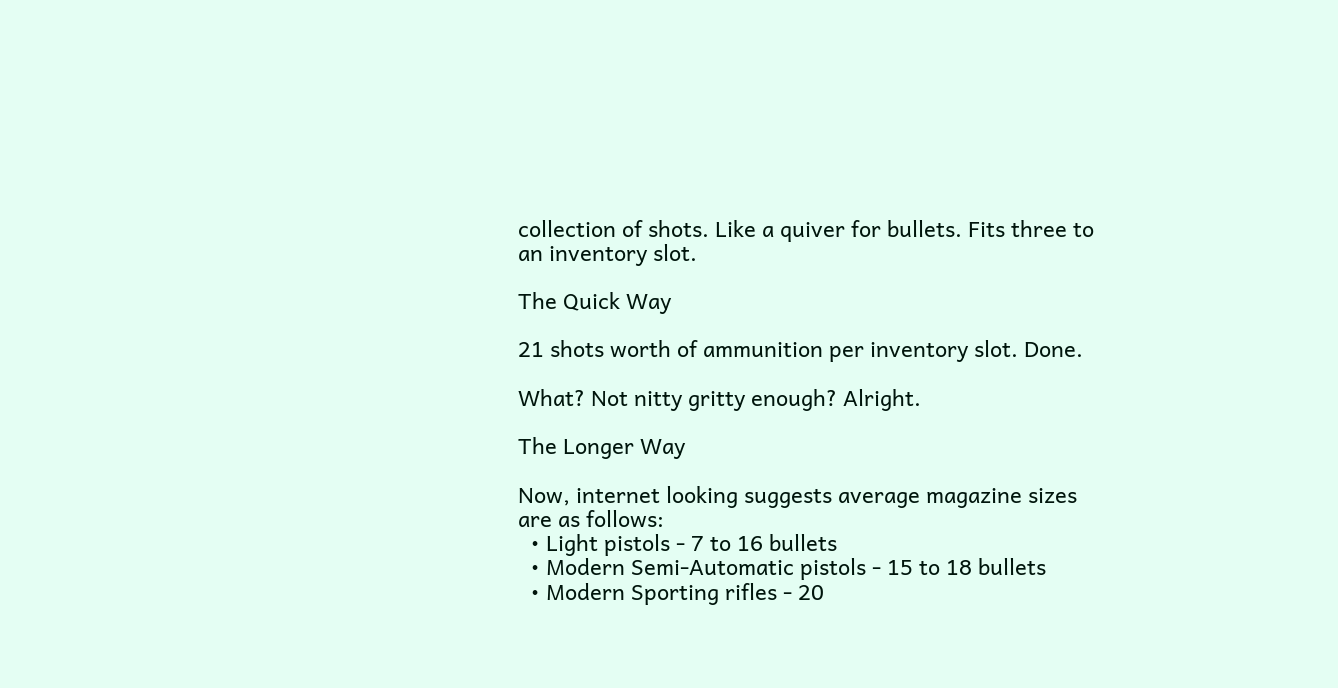collection of shots. Like a quiver for bullets. Fits three to an inventory slot.

The Quick Way

21 shots worth of ammunition per inventory slot. Done.

What? Not nitty gritty enough? Alright.

The Longer Way

Now, internet looking suggests average magazine sizes are as follows:
  • Light pistols - 7 to 16 bullets
  • Modern Semi-Automatic pistols - 15 to 18 bullets
  • Modern Sporting rifles - 20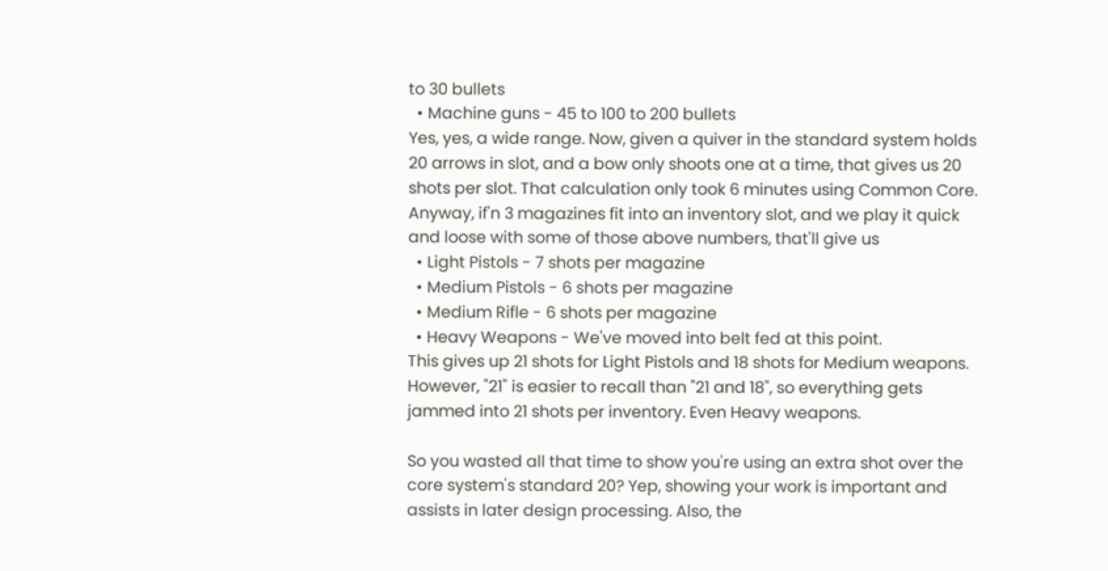to 30 bullets
  • Machine guns - 45 to 100 to 200 bullets
Yes, yes, a wide range. Now, given a quiver in the standard system holds 20 arrows in slot, and a bow only shoots one at a time, that gives us 20 shots per slot. That calculation only took 6 minutes using Common Core. Anyway, if'n 3 magazines fit into an inventory slot, and we play it quick and loose with some of those above numbers, that'll give us
  • Light Pistols - 7 shots per magazine
  • Medium Pistols - 6 shots per magazine
  • Medium Rifle - 6 shots per magazine
  • Heavy Weapons - We've moved into belt fed at this point.
This gives up 21 shots for Light Pistols and 18 shots for Medium weapons. However, "21" is easier to recall than "21 and 18", so everything gets jammed into 21 shots per inventory. Even Heavy weapons.

So you wasted all that time to show you're using an extra shot over the core system's standard 20? Yep, showing your work is important and assists in later design processing. Also, the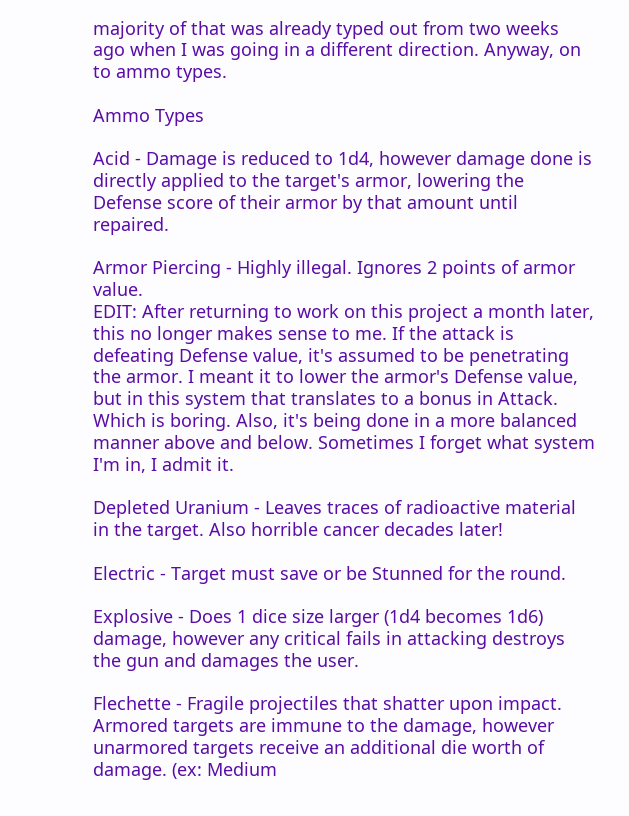majority of that was already typed out from two weeks ago when I was going in a different direction. Anyway, on to ammo types.

Ammo Types

Acid - Damage is reduced to 1d4, however damage done is directly applied to the target's armor, lowering the Defense score of their armor by that amount until repaired.

Armor Piercing - Highly illegal. Ignores 2 points of armor value.
EDIT: After returning to work on this project a month later, this no longer makes sense to me. If the attack is defeating Defense value, it's assumed to be penetrating the armor. I meant it to lower the armor's Defense value, but in this system that translates to a bonus in Attack. Which is boring. Also, it's being done in a more balanced manner above and below. Sometimes I forget what system I'm in, I admit it.

Depleted Uranium - Leaves traces of radioactive material in the target. Also horrible cancer decades later!

Electric - Target must save or be Stunned for the round.

Explosive - Does 1 dice size larger (1d4 becomes 1d6) damage, however any critical fails in attacking destroys the gun and damages the user.

Flechette - Fragile projectiles that shatter upon impact. Armored targets are immune to the damage, however unarmored targets receive an additional die worth of damage. (ex: Medium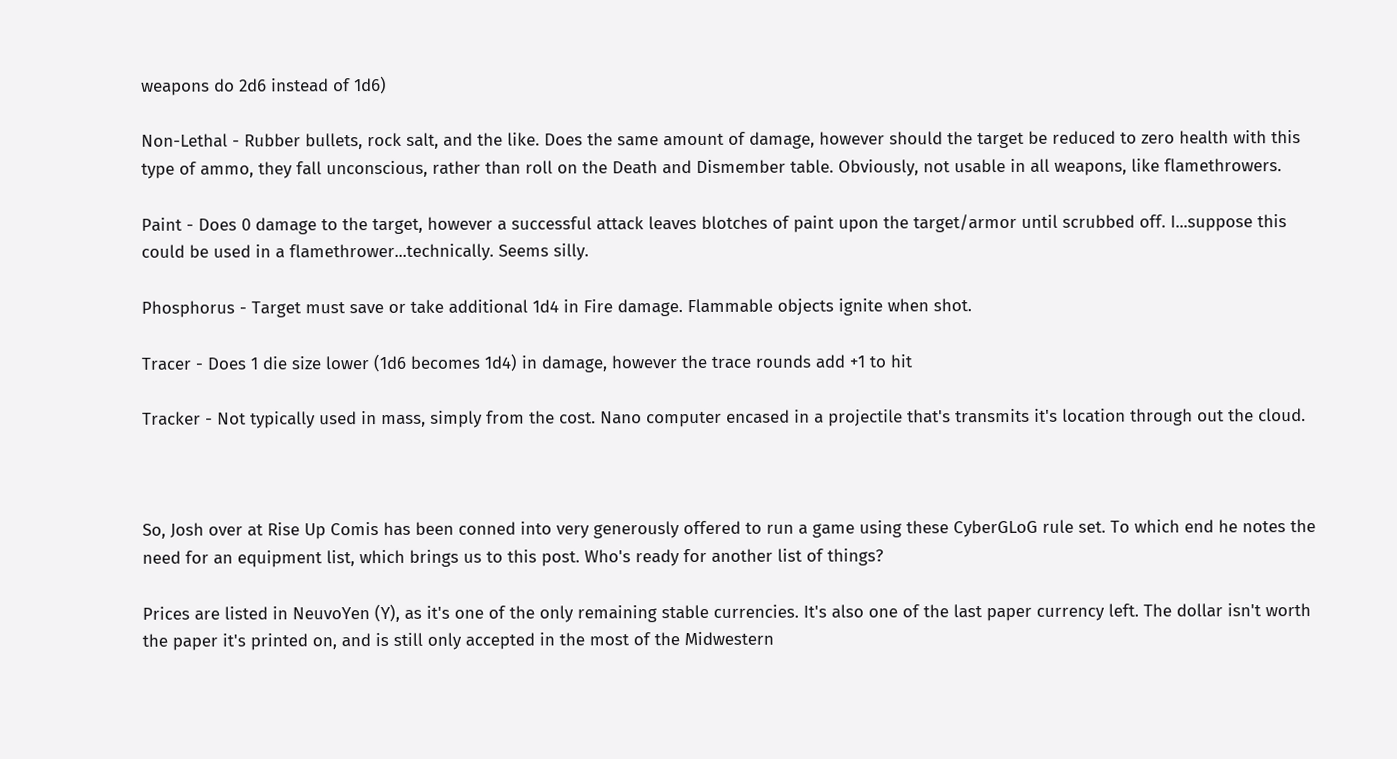weapons do 2d6 instead of 1d6)

Non-Lethal - Rubber bullets, rock salt, and the like. Does the same amount of damage, however should the target be reduced to zero health with this type of ammo, they fall unconscious, rather than roll on the Death and Dismember table. Obviously, not usable in all weapons, like flamethrowers.

Paint - Does 0 damage to the target, however a successful attack leaves blotches of paint upon the target/armor until scrubbed off. I...suppose this could be used in a flamethrower...technically. Seems silly.

Phosphorus - Target must save or take additional 1d4 in Fire damage. Flammable objects ignite when shot.

Tracer - Does 1 die size lower (1d6 becomes 1d4) in damage, however the trace rounds add +1 to hit

Tracker - Not typically used in mass, simply from the cost. Nano computer encased in a projectile that's transmits it's location through out the cloud.



So, Josh over at Rise Up Comis has been conned into very generously offered to run a game using these CyberGLoG rule set. To which end he notes the need for an equipment list, which brings us to this post. Who's ready for another list of things?

Prices are listed in NeuvoYen (Y), as it's one of the only remaining stable currencies. It's also one of the last paper currency left. The dollar isn't worth the paper it's printed on, and is still only accepted in the most of the Midwestern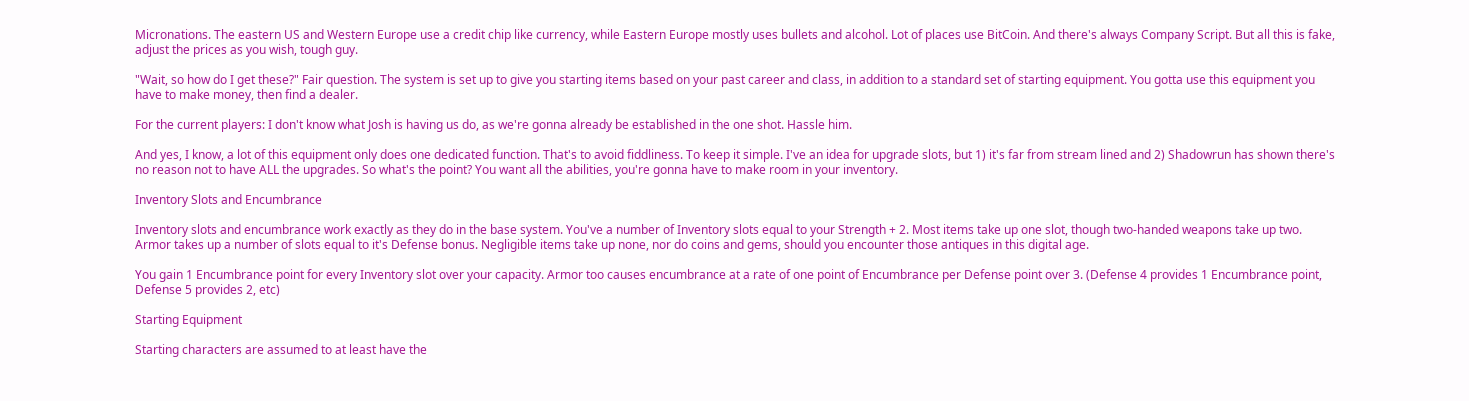Micronations. The eastern US and Western Europe use a credit chip like currency, while Eastern Europe mostly uses bullets and alcohol. Lot of places use BitCoin. And there's always Company Script. But all this is fake, adjust the prices as you wish, tough guy.

"Wait, so how do I get these?" Fair question. The system is set up to give you starting items based on your past career and class, in addition to a standard set of starting equipment. You gotta use this equipment you have to make money, then find a dealer.

For the current players: I don't know what Josh is having us do, as we're gonna already be established in the one shot. Hassle him.

And yes, I know, a lot of this equipment only does one dedicated function. That's to avoid fiddliness. To keep it simple. I've an idea for upgrade slots, but 1) it's far from stream lined and 2) Shadowrun has shown there's no reason not to have ALL the upgrades. So what's the point? You want all the abilities, you're gonna have to make room in your inventory.

Inventory Slots and Encumbrance

Inventory slots and encumbrance work exactly as they do in the base system. You've a number of Inventory slots equal to your Strength + 2. Most items take up one slot, though two-handed weapons take up two. Armor takes up a number of slots equal to it's Defense bonus. Negligible items take up none, nor do coins and gems, should you encounter those antiques in this digital age.

You gain 1 Encumbrance point for every Inventory slot over your capacity. Armor too causes encumbrance at a rate of one point of Encumbrance per Defense point over 3. (Defense 4 provides 1 Encumbrance point, Defense 5 provides 2, etc)

Starting Equipment

Starting characters are assumed to at least have the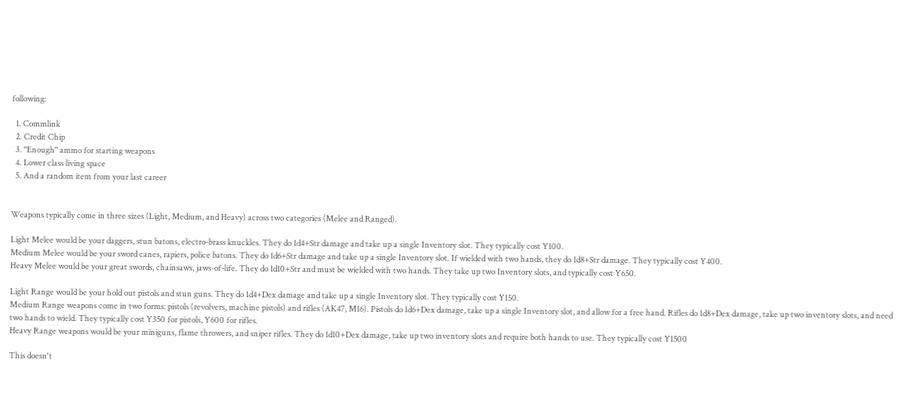following:

  1. Commlink
  2. Credit Chip
  3. "Enough" ammo for starting weapons
  4. Lower class living space
  5. And a random item from your last career


Weapons typically come in three sizes (Light, Medium, and Heavy) across two categories (Melee and Ranged).

Light Melee would be your daggers, stun batons, electro-brass knuckles. They do 1d4+Str damage and take up a single Inventory slot. They typically cost Y100.
Medium Melee would be your sword canes, rapiers, police batons. They do 1d6+Str damage and take up a single Inventory slot. If wielded with two hands, they do 1d8+Str damage. They typically cost Y400.
Heavy Melee would be your great swords, chainsaws, jaws-of-life. They do 1d10+Str and must be wielded with two hands. They take up two Inventory slots, and typically cost Y650.

Light Range would be your hold out pistols and stun guns. They do 1d4+Dex damage and take up a single Inventory slot. They typically cost Y150.
Medium Range weapons come in two forms: pistols (revolvers, machine pistols) and rifles (AK47, M16). Pistols do 1d6+Dex damage, take up a single Inventory slot, and allow for a free hand. Rifles do 1d8+Dex damage, take up two inventory slots, and need two hands to wield. They typically cost Y350 for pistols, Y600 for rifles.
Heavy Range weapons would be your miniguns, flame throwers, and sniper rifles. They do 1d10+Dex damage, take up two inventory slots and require both hands to use. They typically cost Y1500

This doesn't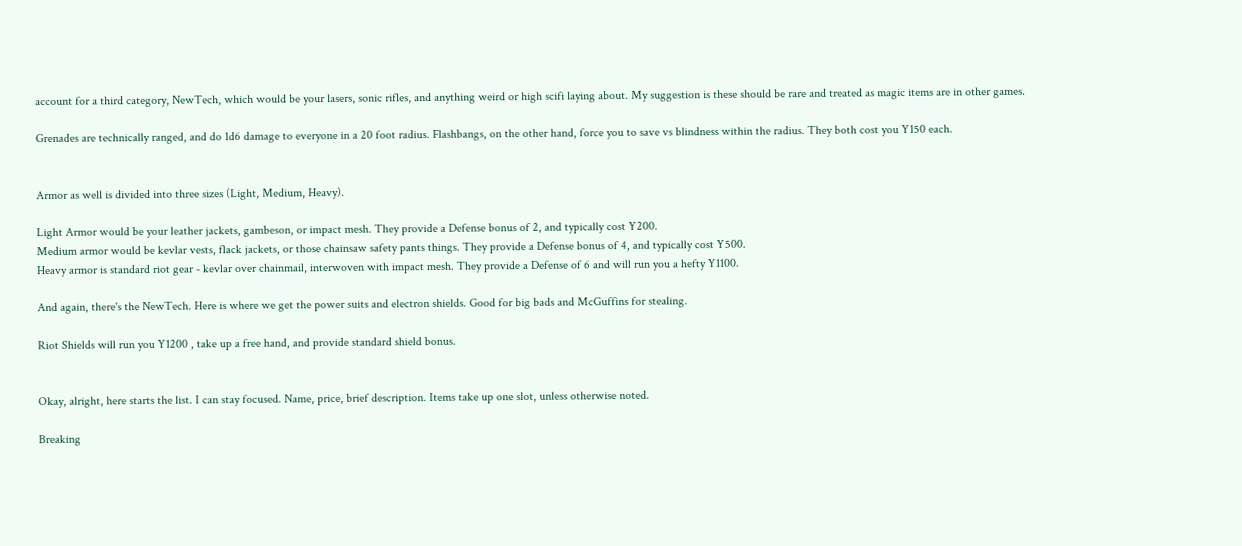account for a third category, NewTech, which would be your lasers, sonic rifles, and anything weird or high scifi laying about. My suggestion is these should be rare and treated as magic items are in other games.

Grenades are technically ranged, and do 1d6 damage to everyone in a 20 foot radius. Flashbangs, on the other hand, force you to save vs blindness within the radius. They both cost you Y150 each.


Armor as well is divided into three sizes (Light, Medium, Heavy).

Light Armor would be your leather jackets, gambeson, or impact mesh. They provide a Defense bonus of 2, and typically cost Y200.
Medium armor would be kevlar vests, flack jackets, or those chainsaw safety pants things. They provide a Defense bonus of 4, and typically cost Y500.
Heavy armor is standard riot gear - kevlar over chainmail, interwoven with impact mesh. They provide a Defense of 6 and will run you a hefty Y1100.

And again, there's the NewTech. Here is where we get the power suits and electron shields. Good for big bads and McGuffins for stealing.

Riot Shields will run you Y1200 , take up a free hand, and provide standard shield bonus.


Okay, alright, here starts the list. I can stay focused. Name, price, brief description. Items take up one slot, unless otherwise noted.

Breaking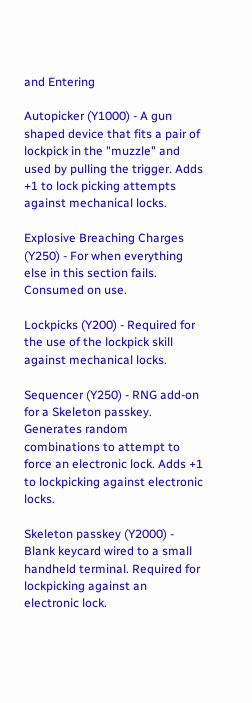and Entering

Autopicker (Y1000) - A gun shaped device that fits a pair of lockpick in the "muzzle" and used by pulling the trigger. Adds +1 to lock picking attempts against mechanical locks.

Explosive Breaching Charges (Y250) - For when everything else in this section fails. Consumed on use.

Lockpicks (Y200) - Required for the use of the lockpick skill against mechanical locks.

Sequencer (Y250) - RNG add-on for a Skeleton passkey. Generates random combinations to attempt to force an electronic lock. Adds +1 to lockpicking against electronic locks.

Skeleton passkey (Y2000) - Blank keycard wired to a small handheld terminal. Required for lockpicking against an electronic lock.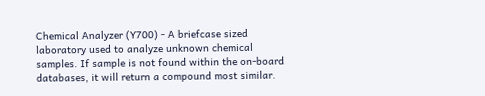Chemical Analyzer (Y700) - A briefcase sized laboratory used to analyze unknown chemical samples. If sample is not found within the on-board databases, it will return a compound most similar.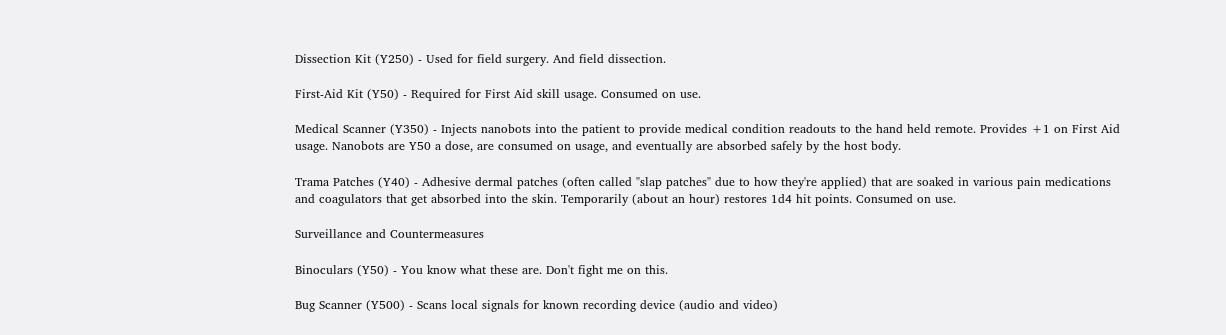Dissection Kit (Y250) - Used for field surgery. And field dissection.

First-Aid Kit (Y50) - Required for First Aid skill usage. Consumed on use.

Medical Scanner (Y350) - Injects nanobots into the patient to provide medical condition readouts to the hand held remote. Provides +1 on First Aid usage. Nanobots are Y50 a dose, are consumed on usage, and eventually are absorbed safely by the host body.

Trama Patches (Y40) - Adhesive dermal patches (often called "slap patches" due to how they're applied) that are soaked in various pain medications and coagulators that get absorbed into the skin. Temporarily (about an hour) restores 1d4 hit points. Consumed on use.

Surveillance and Countermeasures

Binoculars (Y50) - You know what these are. Don't fight me on this.

Bug Scanner (Y500) - Scans local signals for known recording device (audio and video)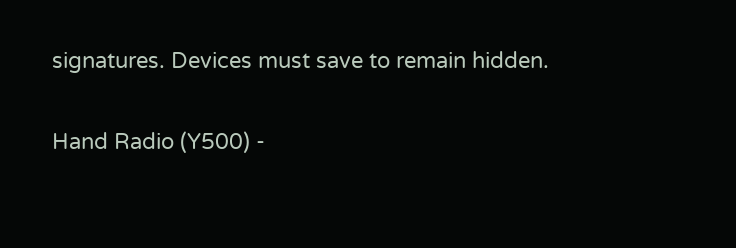signatures. Devices must save to remain hidden.

Hand Radio (Y500) -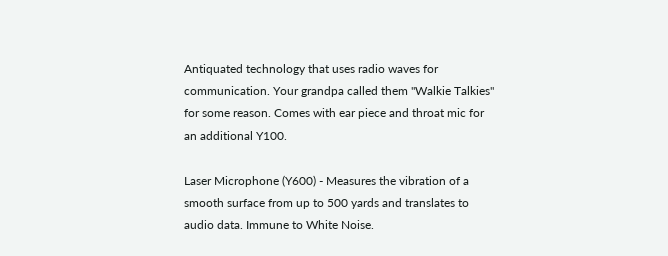Antiquated technology that uses radio waves for communication. Your grandpa called them "Walkie Talkies" for some reason. Comes with ear piece and throat mic for an additional Y100.

Laser Microphone (Y600) - Measures the vibration of a smooth surface from up to 500 yards and translates to audio data. Immune to White Noise.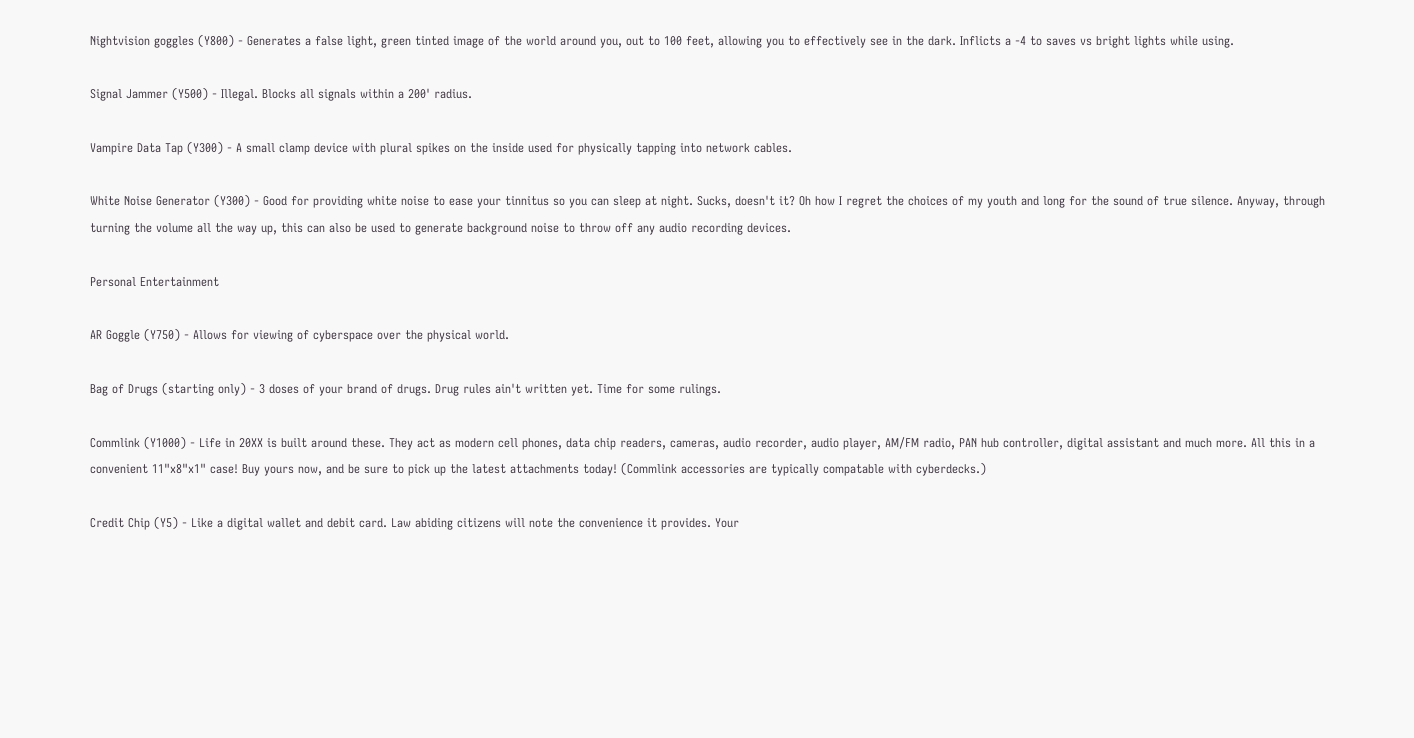Nightvision goggles (Y800) - Generates a false light, green tinted image of the world around you, out to 100 feet, allowing you to effectively see in the dark. Inflicts a -4 to saves vs bright lights while using.

Signal Jammer (Y500) - Illegal. Blocks all signals within a 200' radius.

Vampire Data Tap (Y300) - A small clamp device with plural spikes on the inside used for physically tapping into network cables.

White Noise Generator (Y300) - Good for providing white noise to ease your tinnitus so you can sleep at night. Sucks, doesn't it? Oh how I regret the choices of my youth and long for the sound of true silence. Anyway, through turning the volume all the way up, this can also be used to generate background noise to throw off any audio recording devices.

Personal Entertainment

AR Goggle (Y750) - Allows for viewing of cyberspace over the physical world.

Bag of Drugs (starting only) - 3 doses of your brand of drugs. Drug rules ain't written yet. Time for some rulings.

Commlink (Y1000) - Life in 20XX is built around these. They act as modern cell phones, data chip readers, cameras, audio recorder, audio player, AM/FM radio, PAN hub controller, digital assistant and much more. All this in a convenient 11"x8"x1" case! Buy yours now, and be sure to pick up the latest attachments today! (Commlink accessories are typically compatable with cyberdecks.)

Credit Chip (Y5) - Like a digital wallet and debit card. Law abiding citizens will note the convenience it provides. Your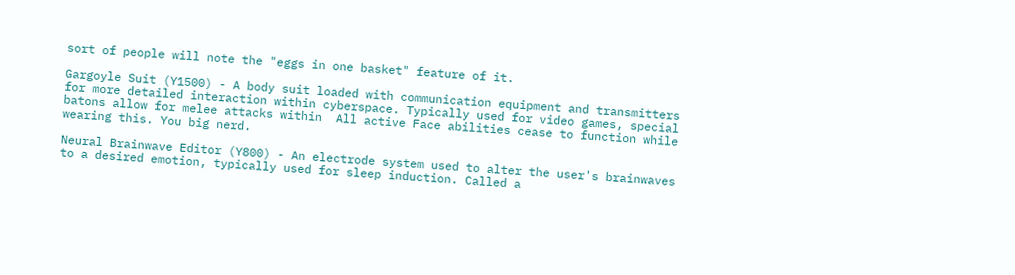sort of people will note the "eggs in one basket" feature of it.

Gargoyle Suit (Y1500) - A body suit loaded with communication equipment and transmitters for more detailed interaction within cyberspace. Typically used for video games, special batons allow for melee attacks within  All active Face abilities cease to function while wearing this. You big nerd.

Neural Brainwave Editor (Y800) - An electrode system used to alter the user's brainwaves to a desired emotion, typically used for sleep induction. Called a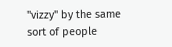"vizzy" by the same sort of people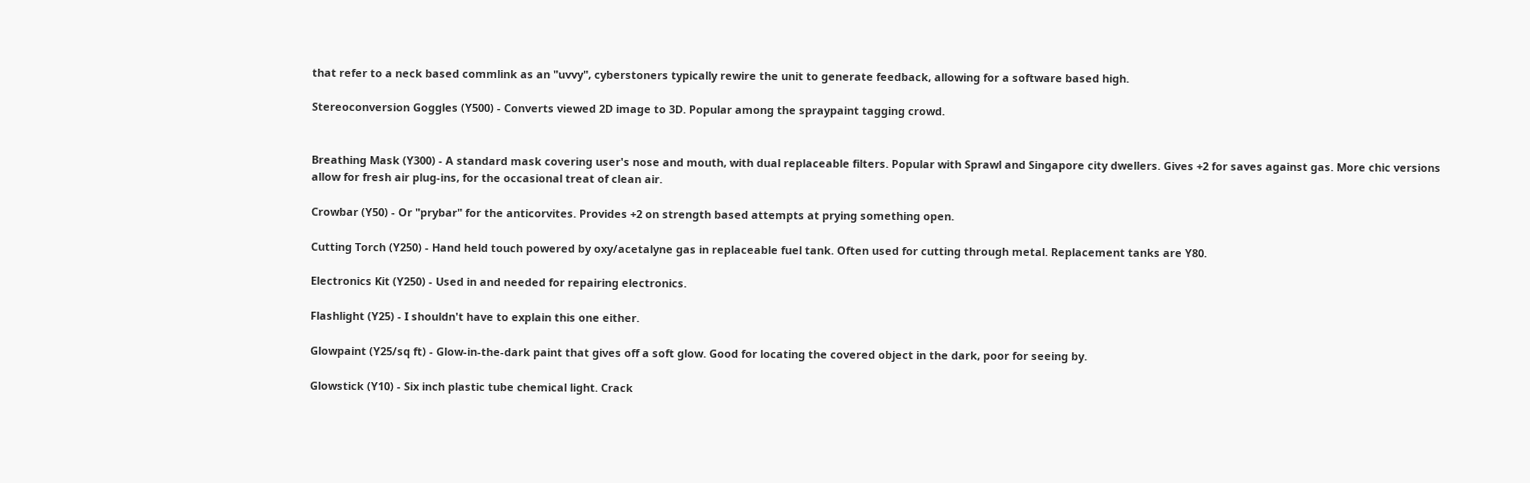that refer to a neck based commlink as an "uvvy", cyberstoners typically rewire the unit to generate feedback, allowing for a software based high.

Stereoconversion Goggles (Y500) - Converts viewed 2D image to 3D. Popular among the spraypaint tagging crowd.


Breathing Mask (Y300) - A standard mask covering user's nose and mouth, with dual replaceable filters. Popular with Sprawl and Singapore city dwellers. Gives +2 for saves against gas. More chic versions allow for fresh air plug-ins, for the occasional treat of clean air.

Crowbar (Y50) - Or "prybar" for the anticorvites. Provides +2 on strength based attempts at prying something open.

Cutting Torch (Y250) - Hand held touch powered by oxy/acetalyne gas in replaceable fuel tank. Often used for cutting through metal. Replacement tanks are Y80.

Electronics Kit (Y250) - Used in and needed for repairing electronics.

Flashlight (Y25) - I shouldn't have to explain this one either.

Glowpaint (Y25/sq ft) - Glow-in-the-dark paint that gives off a soft glow. Good for locating the covered object in the dark, poor for seeing by.

Glowstick (Y10) - Six inch plastic tube chemical light. Crack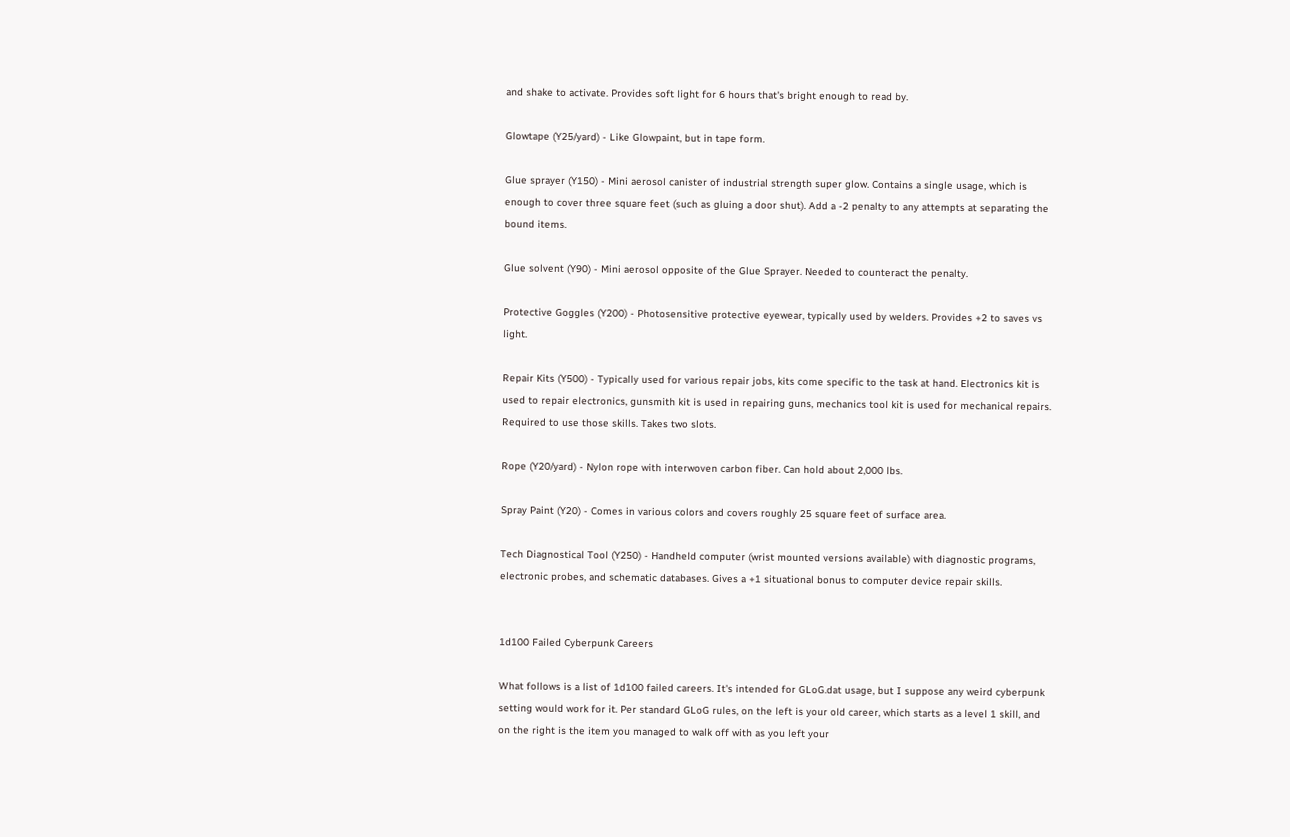and shake to activate. Provides soft light for 6 hours that's bright enough to read by.

Glowtape (Y25/yard) - Like Glowpaint, but in tape form.

Glue sprayer (Y150) - Mini aerosol canister of industrial strength super glow. Contains a single usage, which is enough to cover three square feet (such as gluing a door shut). Add a -2 penalty to any attempts at separating the bound items.

Glue solvent (Y90) - Mini aerosol opposite of the Glue Sprayer. Needed to counteract the penalty.

Protective Goggles (Y200) - Photosensitive protective eyewear, typically used by welders. Provides +2 to saves vs light.

Repair Kits (Y500) - Typically used for various repair jobs, kits come specific to the task at hand. Electronics kit is used to repair electronics, gunsmith kit is used in repairing guns, mechanics tool kit is used for mechanical repairs. Required to use those skills. Takes two slots.

Rope (Y20/yard) - Nylon rope with interwoven carbon fiber. Can hold about 2,000 lbs.

Spray Paint (Y20) - Comes in various colors and covers roughly 25 square feet of surface area.

Tech Diagnostical Tool (Y250) - Handheld computer (wrist mounted versions available) with diagnostic programs, electronic probes, and schematic databases. Gives a +1 situational bonus to computer device repair skills.


1d100 Failed Cyberpunk Careers

What follows is a list of 1d100 failed careers. It's intended for GLoG.dat usage, but I suppose any weird cyberpunk setting would work for it. Per standard GLoG rules, on the left is your old career, which starts as a level 1 skill, and on the right is the item you managed to walk off with as you left your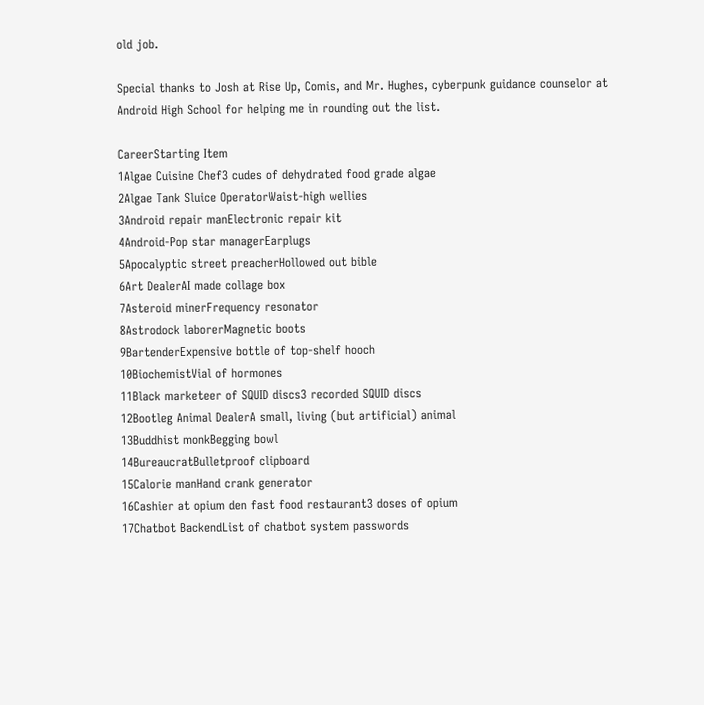old job.

Special thanks to Josh at Rise Up, Comis, and Mr. Hughes, cyberpunk guidance counselor at Android High School for helping me in rounding out the list.

CareerStarting Item
1Algae Cuisine Chef3 cudes of dehydrated food grade algae
2Algae Tank Sluice OperatorWaist-high wellies
3Android repair manElectronic repair kit
4Android-Pop star managerEarplugs
5Apocalyptic street preacherHollowed out bible
6Art DealerAI made collage box
7Asteroid minerFrequency resonator
8Astrodock laborerMagnetic boots
9BartenderExpensive bottle of top-shelf hooch
10BiochemistVial of hormones
11Black marketeer of SQUID discs3 recorded SQUID discs
12Bootleg Animal DealerA small, living (but artificial) animal
13Buddhist monkBegging bowl
14BureaucratBulletproof clipboard
15Calorie manHand crank generator
16Cashier at opium den fast food restaurant3 doses of opium
17Chatbot BackendList of chatbot system passwords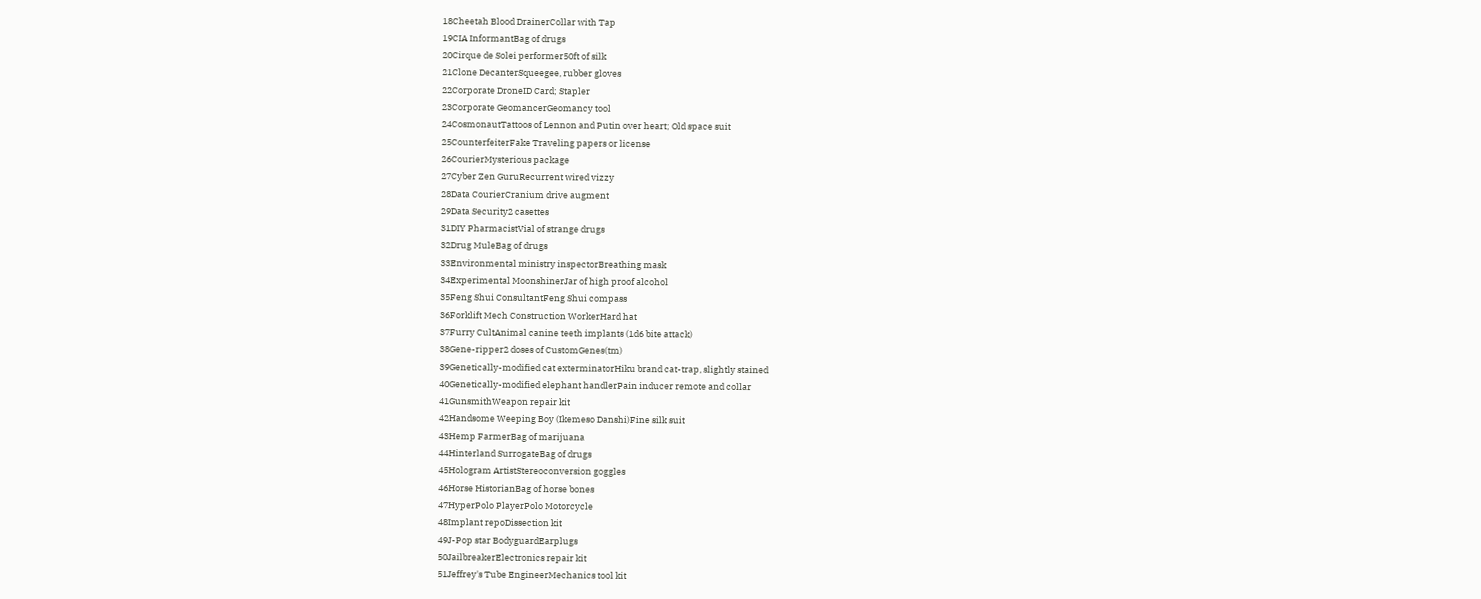18Cheetah Blood DrainerCollar with Tap
19CIA InformantBag of drugs
20Cirque de Solei performer50ft of silk
21Clone DecanterSqueegee, rubber gloves
22Corporate DroneID Card; Stapler
23Corporate GeomancerGeomancy tool
24CosmonautTattoos of Lennon and Putin over heart; Old space suit
25CounterfeiterFake Traveling papers or license
26CourierMysterious package
27Cyber Zen GuruRecurrent wired vizzy
28Data CourierCranium drive augment
29Data Security2 casettes
31DIY PharmacistVial of strange drugs
32Drug MuleBag of drugs
33Environmental ministry inspectorBreathing mask
34Experimental MoonshinerJar of high proof alcohol
35Feng Shui ConsultantFeng Shui compass
36Forklift Mech Construction WorkerHard hat
37Furry CultAnimal canine teeth implants (1d6 bite attack)
38Gene-ripper2 doses of CustomGenes(tm)
39Genetically-modified cat exterminatorHiku brand cat-trap, slightly stained
40Genetically-modified elephant handlerPain inducer remote and collar
41GunsmithWeapon repair kit
42Handsome Weeping Boy (Ikemeso Danshi)Fine silk suit
43Hemp FarmerBag of marijuana
44Hinterland SurrogateBag of drugs
45Hologram ArtistStereoconversion goggles
46Horse HistorianBag of horse bones
47HyperPolo PlayerPolo Motorcycle
48Implant repoDissection kit
49J-Pop star BodyguardEarplugs
50JailbreakerElectronics repair kit
51Jeffrey's Tube EngineerMechanics tool kit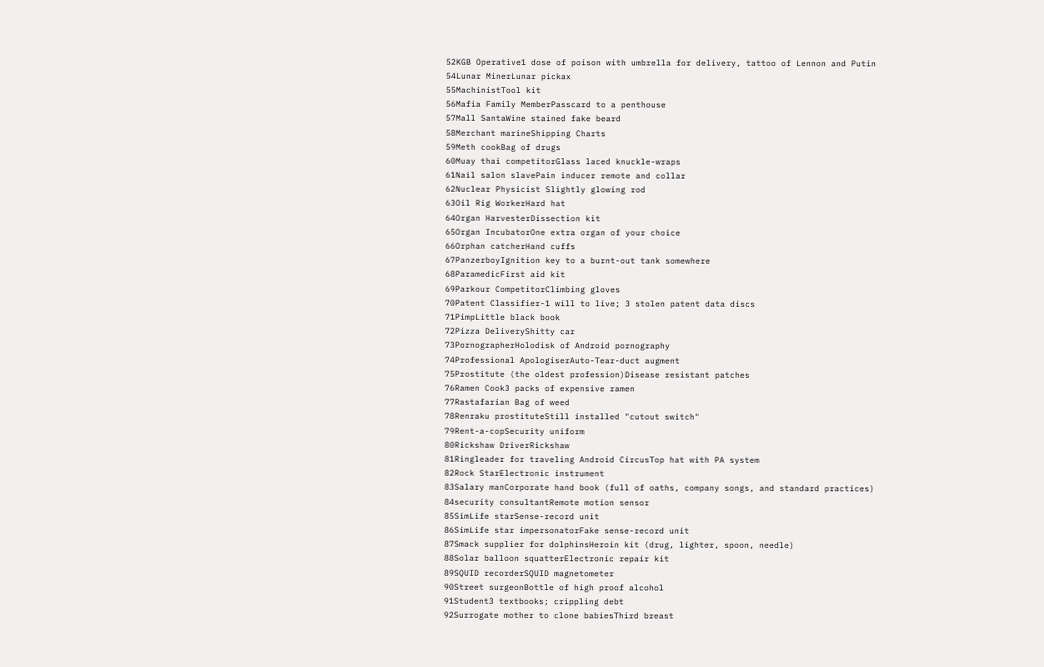52KGB Operative1 dose of poison with umbrella for delivery, tattoo of Lennon and Putin
54Lunar MinerLunar pickax
55MachinistTool kit
56Mafia Family MemberPasscard to a penthouse
57Mall SantaWine stained fake beard
58Merchant marineShipping Charts
59Meth cookBag of drugs
60Muay thai competitorGlass laced knuckle-wraps
61Nail salon slavePain inducer remote and collar
62Nuclear Physicist Slightly glowing rod
63Oil Rig WorkerHard hat
64Organ HarvesterDissection kit
65Organ IncubatorOne extra organ of your choice
66Orphan catcherHand cuffs
67PanzerboyIgnition key to a burnt-out tank somewhere
68ParamedicFirst aid kit
69Parkour CompetitorClimbing gloves
70Patent Classifier-1 will to live; 3 stolen patent data discs
71PimpLittle black book
72Pizza DeliveryShitty car
73PornographerHolodisk of Android pornography
74Professional ApologiserAuto-Tear-duct augment
75Prostitute (the oldest profession)Disease resistant patches
76Ramen Cook3 packs of expensive ramen
77Rastafarian Bag of weed
78Renraku prostituteStill installed "cutout switch"
79Rent-a-copSecurity uniform
80Rickshaw DriverRickshaw
81Ringleader for traveling Android CircusTop hat with PA system
82Rock StarElectronic instrument
83Salary manCorporate hand book (full of oaths, company songs, and standard practices)
84security consultantRemote motion sensor
85SimLife starSense-record unit
86SimLife star impersonatorFake sense-record unit
87Smack supplier for dolphinsHeroin kit (drug, lighter, spoon, needle)
88Solar balloon squatterElectronic repair kit
89SQUID recorderSQUID magnetometer
90Street surgeonBottle of high proof alcohol
91Student3 textbooks; crippling debt
92Surrogate mother to clone babiesThird breast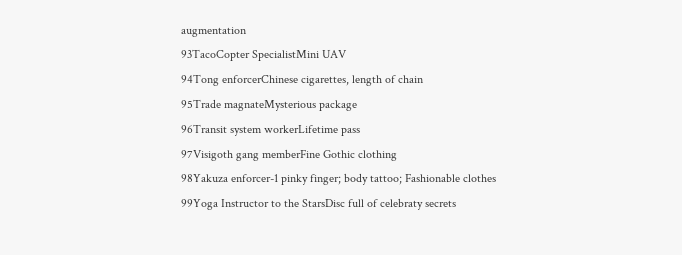augmentation
93TacoCopter SpecialistMini UAV
94Tong enforcerChinese cigarettes, length of chain
95Trade magnateMysterious package
96Transit system workerLifetime pass
97Visigoth gang memberFine Gothic clothing
98Yakuza enforcer-1 pinky finger; body tattoo; Fashionable clothes
99Yoga Instructor to the StarsDisc full of celebraty secrets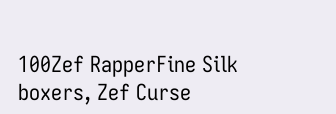100Zef RapperFine Silk boxers, Zef Curse